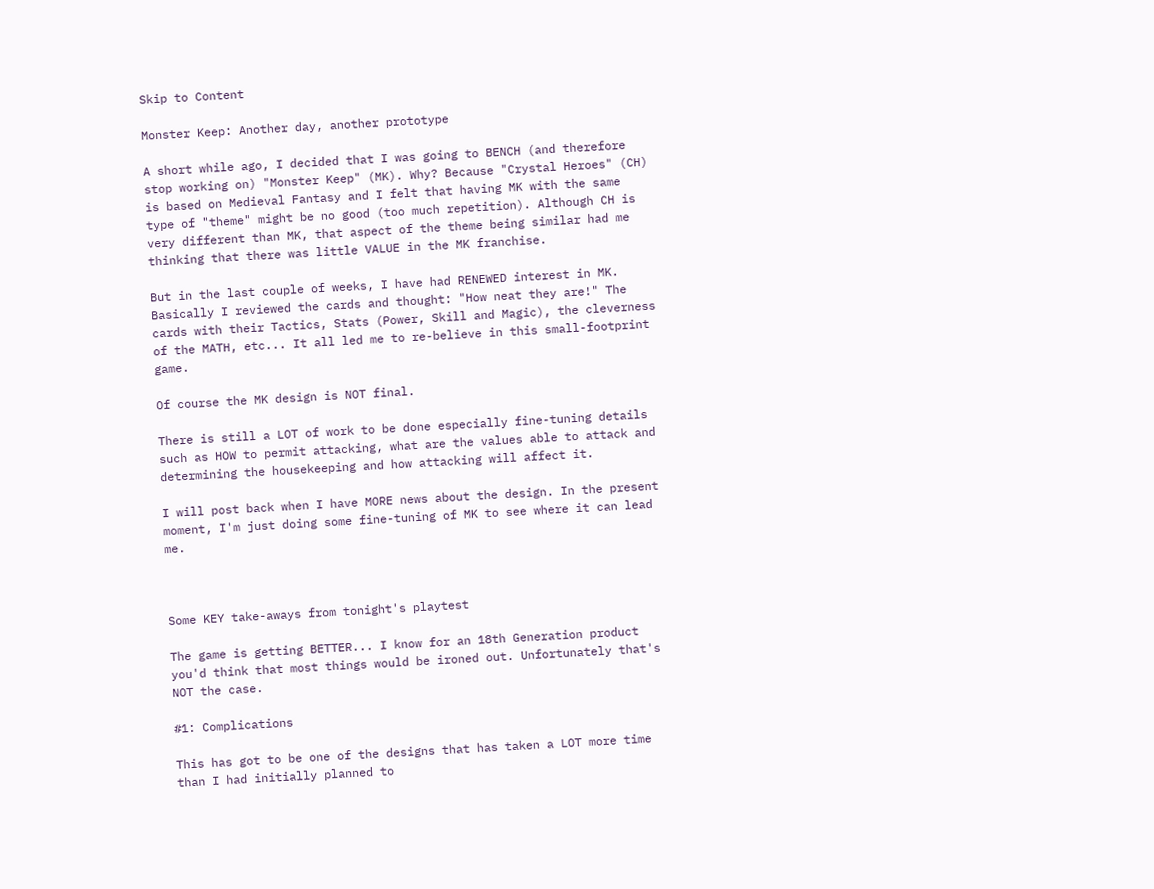Skip to Content

Monster Keep: Another day, another prototype

A short while ago, I decided that I was going to BENCH (and therefore stop working on) "Monster Keep" (MK). Why? Because "Crystal Heroes" (CH) is based on Medieval Fantasy and I felt that having MK with the same type of "theme" might be no good (too much repetition). Although CH is very different than MK, that aspect of the theme being similar had me thinking that there was little VALUE in the MK franchise.

But in the last couple of weeks, I have had RENEWED interest in MK. Basically I reviewed the cards and thought: "How neat they are!" The cards with their Tactics, Stats (Power, Skill and Magic), the cleverness of the MATH, etc... It all led me to re-believe in this small-footprint game.

Of course the MK design is NOT final.

There is still a LOT of work to be done especially fine-tuning details such as HOW to permit attacking, what are the values able to attack and determining the housekeeping and how attacking will affect it.

I will post back when I have MORE news about the design. In the present moment, I'm just doing some fine-tuning of MK to see where it can lead me.



Some KEY take-aways from tonight's playtest

The game is getting BETTER... I know for an 18th Generation product you'd think that most things would be ironed out. Unfortunately that's NOT the case.

#1: Complications

This has got to be one of the designs that has taken a LOT more time than I had initially planned to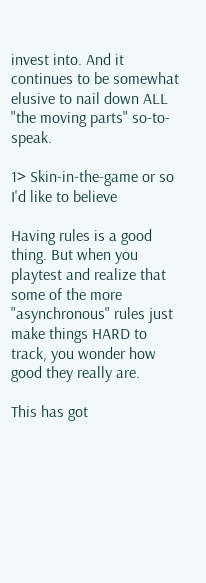invest into. And it continues to be somewhat elusive to nail down ALL "the moving parts" so-to-speak.

1> Skin-in-the-game or so I'd like to believe

Having rules is a good thing. But when you playtest and realize that some of the more "asynchronous" rules just make things HARD to track, you wonder how good they really are.

This has got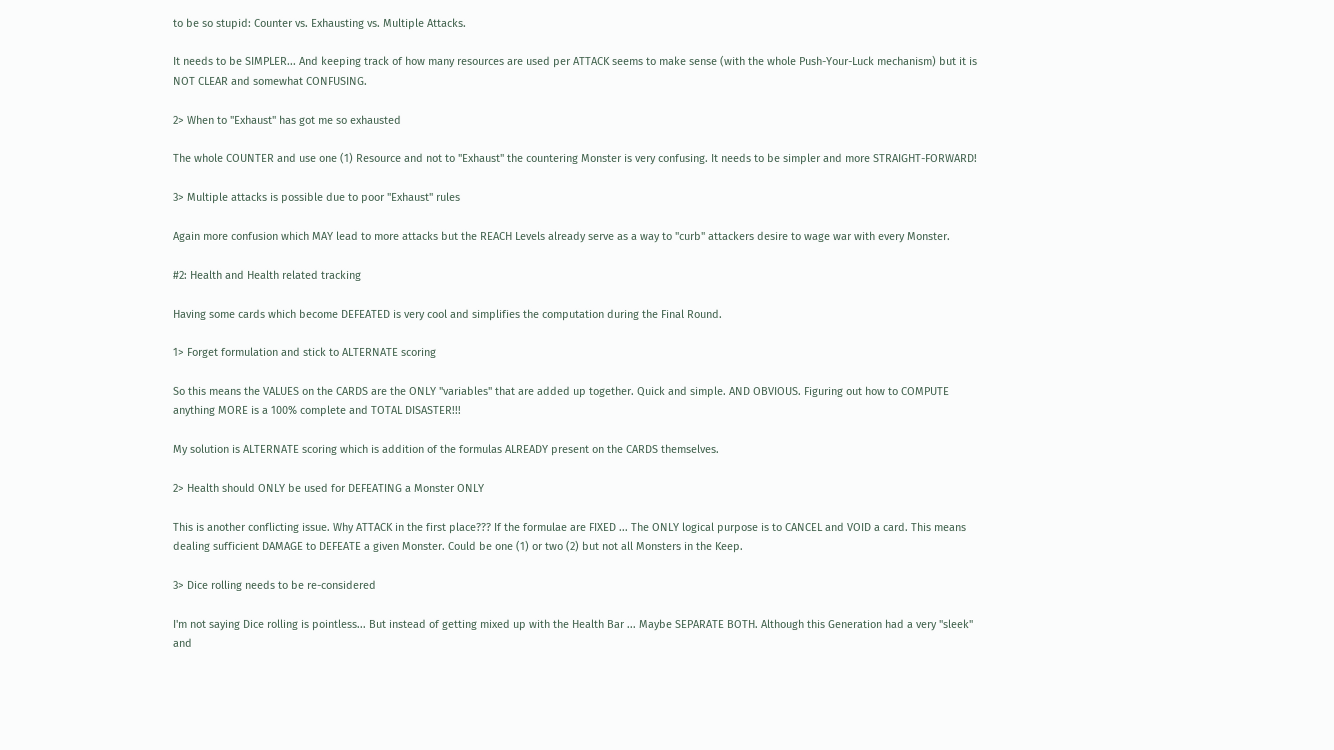to be so stupid: Counter vs. Exhausting vs. Multiple Attacks.

It needs to be SIMPLER... And keeping track of how many resources are used per ATTACK seems to make sense (with the whole Push-Your-Luck mechanism) but it is NOT CLEAR and somewhat CONFUSING.

2> When to "Exhaust" has got me so exhausted

The whole COUNTER and use one (1) Resource and not to "Exhaust" the countering Monster is very confusing. It needs to be simpler and more STRAIGHT-FORWARD!

3> Multiple attacks is possible due to poor "Exhaust" rules

Again more confusion which MAY lead to more attacks but the REACH Levels already serve as a way to "curb" attackers desire to wage war with every Monster.

#2: Health and Health related tracking

Having some cards which become DEFEATED is very cool and simplifies the computation during the Final Round.

1> Forget formulation and stick to ALTERNATE scoring

So this means the VALUES on the CARDS are the ONLY "variables" that are added up together. Quick and simple. AND OBVIOUS. Figuring out how to COMPUTE anything MORE is a 100% complete and TOTAL DISASTER!!!

My solution is ALTERNATE scoring which is addition of the formulas ALREADY present on the CARDS themselves.

2> Health should ONLY be used for DEFEATING a Monster ONLY

This is another conflicting issue. Why ATTACK in the first place??? If the formulae are FIXED ... The ONLY logical purpose is to CANCEL and VOID a card. This means dealing sufficient DAMAGE to DEFEATE a given Monster. Could be one (1) or two (2) but not all Monsters in the Keep.

3> Dice rolling needs to be re-considered

I'm not saying Dice rolling is pointless... But instead of getting mixed up with the Health Bar ... Maybe SEPARATE BOTH. Although this Generation had a very "sleek" and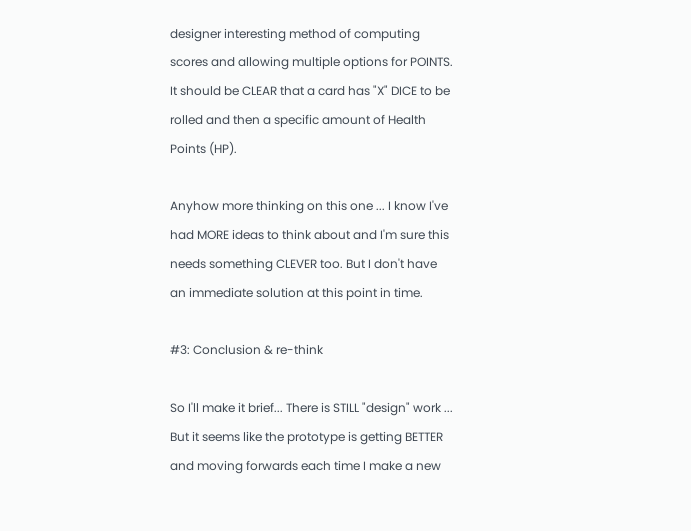designer interesting method of computing scores and allowing multiple options for POINTS. It should be CLEAR that a card has "X" DICE to be rolled and then a specific amount of Health Points (HP).

Anyhow more thinking on this one ... I know I've had MORE ideas to think about and I'm sure this needs something CLEVER too. But I don't have an immediate solution at this point in time.

#3: Conclusion & re-think

So I'll make it brief... There is STILL "design" work ... But it seems like the prototype is getting BETTER and moving forwards each time I make a new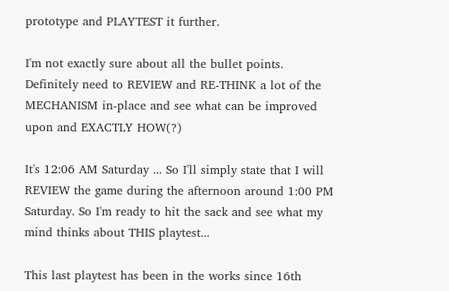prototype and PLAYTEST it further.

I'm not exactly sure about all the bullet points. Definitely need to REVIEW and RE-THINK a lot of the MECHANISM in-place and see what can be improved upon and EXACTLY HOW(?)

It's 12:06 AM Saturday ... So I'll simply state that I will REVIEW the game during the afternoon around 1:00 PM Saturday. So I'm ready to hit the sack and see what my mind thinks about THIS playtest...

This last playtest has been in the works since 16th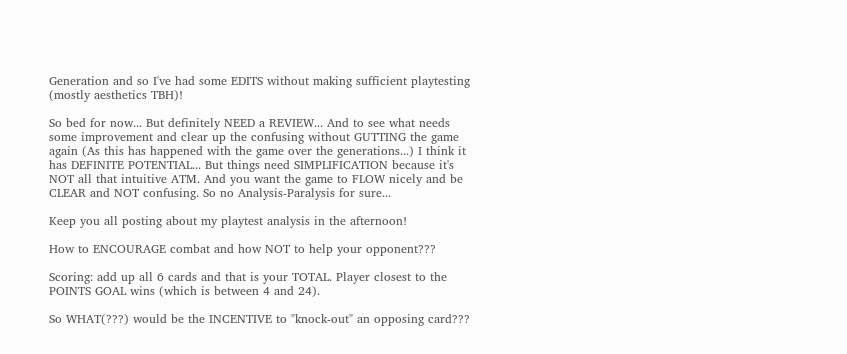Generation and so I've had some EDITS without making sufficient playtesting (mostly aesthetics TBH)!

So bed for now... But definitely NEED a REVIEW... And to see what needs some improvement and clear up the confusing without GUTTING the game again (As this has happened with the game over the generations...) I think it has DEFINITE POTENTIAL... But things need SIMPLIFICATION because it's NOT all that intuitive ATM. And you want the game to FLOW nicely and be CLEAR and NOT confusing. So no Analysis-Paralysis for sure...

Keep you all posting about my playtest analysis in the afternoon!

How to ENCOURAGE combat and how NOT to help your opponent???

Scoring: add up all 6 cards and that is your TOTAL. Player closest to the POINTS GOAL wins (which is between 4 and 24).

So WHAT(???) would be the INCENTIVE to "knock-out" an opposing card???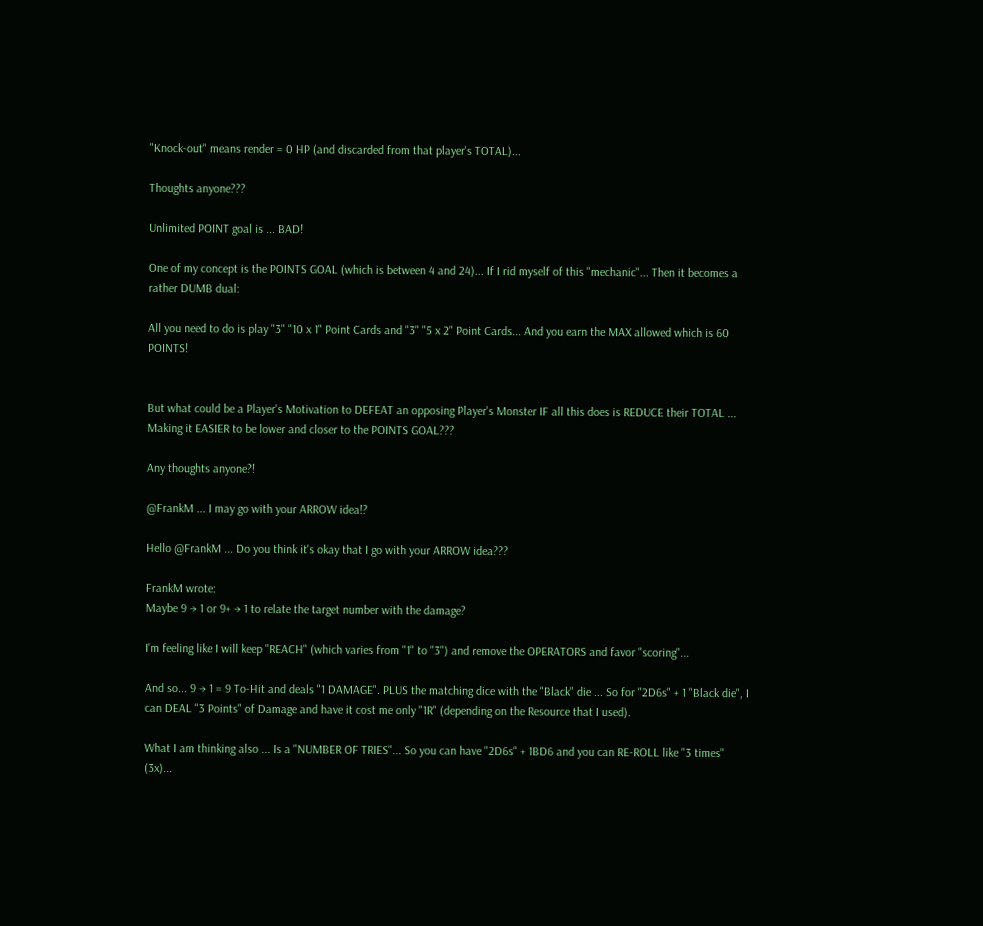"Knock-out" means render = 0 HP (and discarded from that player's TOTAL)...

Thoughts anyone???

Unlimited POINT goal is ... BAD!

One of my concept is the POINTS GOAL (which is between 4 and 24)... If I rid myself of this "mechanic"... Then it becomes a rather DUMB dual:

All you need to do is play "3" "10 x 1" Point Cards and "3" "5 x 2" Point Cards... And you earn the MAX allowed which is 60 POINTS!


But what could be a Player's Motivation to DEFEAT an opposing Player's Monster IF all this does is REDUCE their TOTAL ... Making it EASIER to be lower and closer to the POINTS GOAL???

Any thoughts anyone?!

@FrankM ... I may go with your ARROW idea!?

Hello @FrankM ... Do you think it's okay that I go with your ARROW idea???

FrankM wrote:
Maybe 9 → 1 or 9+ → 1 to relate the target number with the damage?

I'm feeling like I will keep "REACH" (which varies from "1" to "3") and remove the OPERATORS and favor "scoring"...

And so... 9 → 1 = 9 To-Hit and deals "1 DAMAGE". PLUS the matching dice with the "Black" die ... So for "2D6s" + 1 "Black die", I can DEAL "3 Points" of Damage and have it cost me only "1R" (depending on the Resource that I used).

What I am thinking also ... Is a "NUMBER OF TRIES"... So you can have "2D6s" + 1BD6 and you can RE-ROLL like "3 times" (3x)...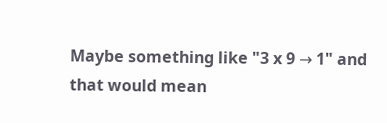Maybe something like "3 x 9 → 1" and that would mean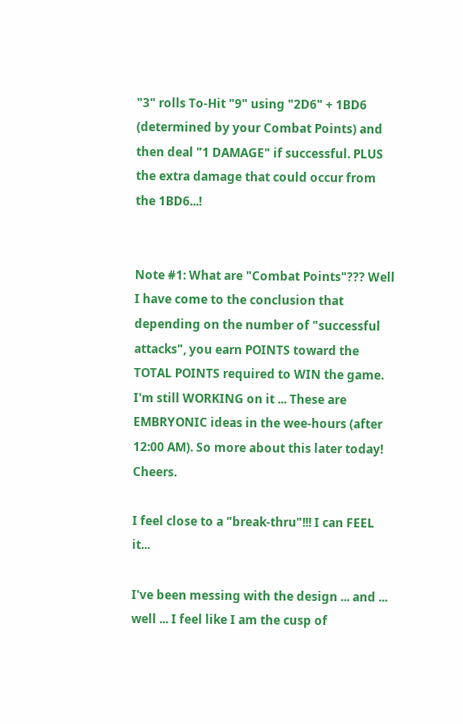"3" rolls To-Hit "9" using "2D6" + 1BD6 (determined by your Combat Points) and then deal "1 DAMAGE" if successful. PLUS the extra damage that could occur from the 1BD6...!


Note #1: What are "Combat Points"??? Well I have come to the conclusion that depending on the number of "successful attacks", you earn POINTS toward the TOTAL POINTS required to WIN the game. I'm still WORKING on it ... These are EMBRYONIC ideas in the wee-hours (after 12:00 AM). So more about this later today! Cheers.

I feel close to a "break-thru"!!! I can FEEL it...

I've been messing with the design ... and ... well ... I feel like I am the cusp of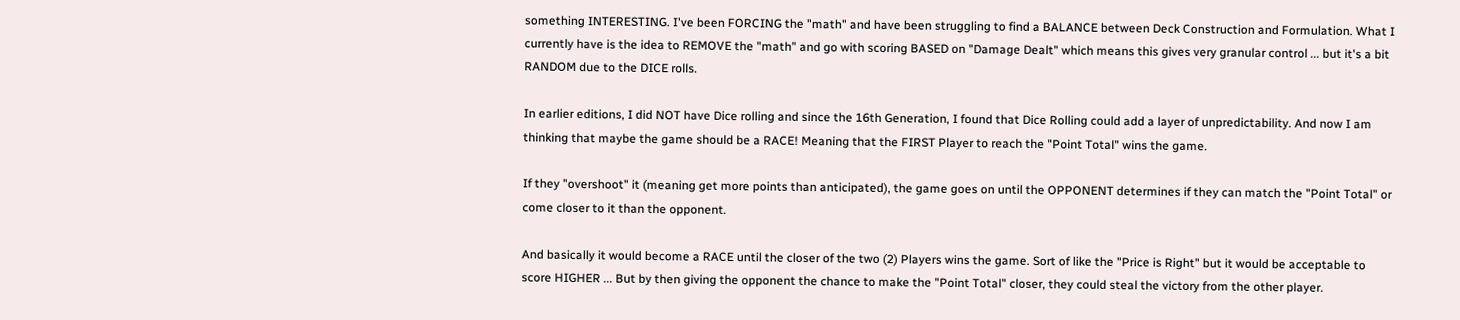something INTERESTING. I've been FORCING the "math" and have been struggling to find a BALANCE between Deck Construction and Formulation. What I currently have is the idea to REMOVE the "math" and go with scoring BASED on "Damage Dealt" which means this gives very granular control ... but it's a bit RANDOM due to the DICE rolls.

In earlier editions, I did NOT have Dice rolling and since the 16th Generation, I found that Dice Rolling could add a layer of unpredictability. And now I am thinking that maybe the game should be a RACE! Meaning that the FIRST Player to reach the "Point Total" wins the game.

If they "overshoot" it (meaning get more points than anticipated), the game goes on until the OPPONENT determines if they can match the "Point Total" or come closer to it than the opponent.

And basically it would become a RACE until the closer of the two (2) Players wins the game. Sort of like the "Price is Right" but it would be acceptable to score HIGHER ... But by then giving the opponent the chance to make the "Point Total" closer, they could steal the victory from the other player.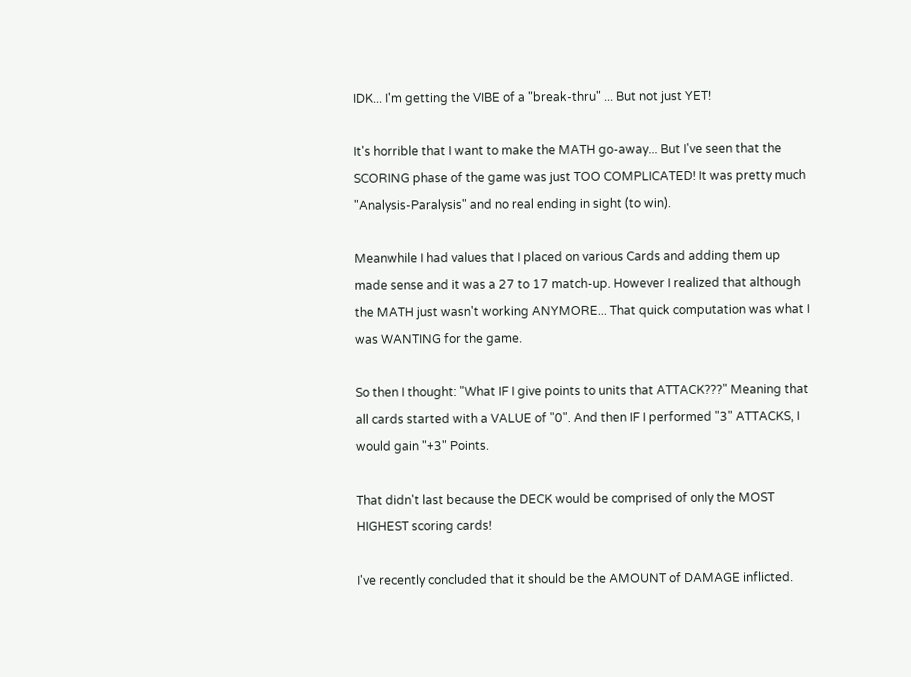IDK... I'm getting the VIBE of a "break-thru" ... But not just YET!

It's horrible that I want to make the MATH go-away... But I've seen that the SCORING phase of the game was just TOO COMPLICATED! It was pretty much "Analysis-Paralysis" and no real ending in sight (to win).

Meanwhile I had values that I placed on various Cards and adding them up made sense and it was a 27 to 17 match-up. However I realized that although the MATH just wasn't working ANYMORE... That quick computation was what I was WANTING for the game.

So then I thought: "What IF I give points to units that ATTACK???" Meaning that all cards started with a VALUE of "0". And then IF I performed "3" ATTACKS, I would gain "+3" Points.

That didn't last because the DECK would be comprised of only the MOST HIGHEST scoring cards!

I've recently concluded that it should be the AMOUNT of DAMAGE inflicted.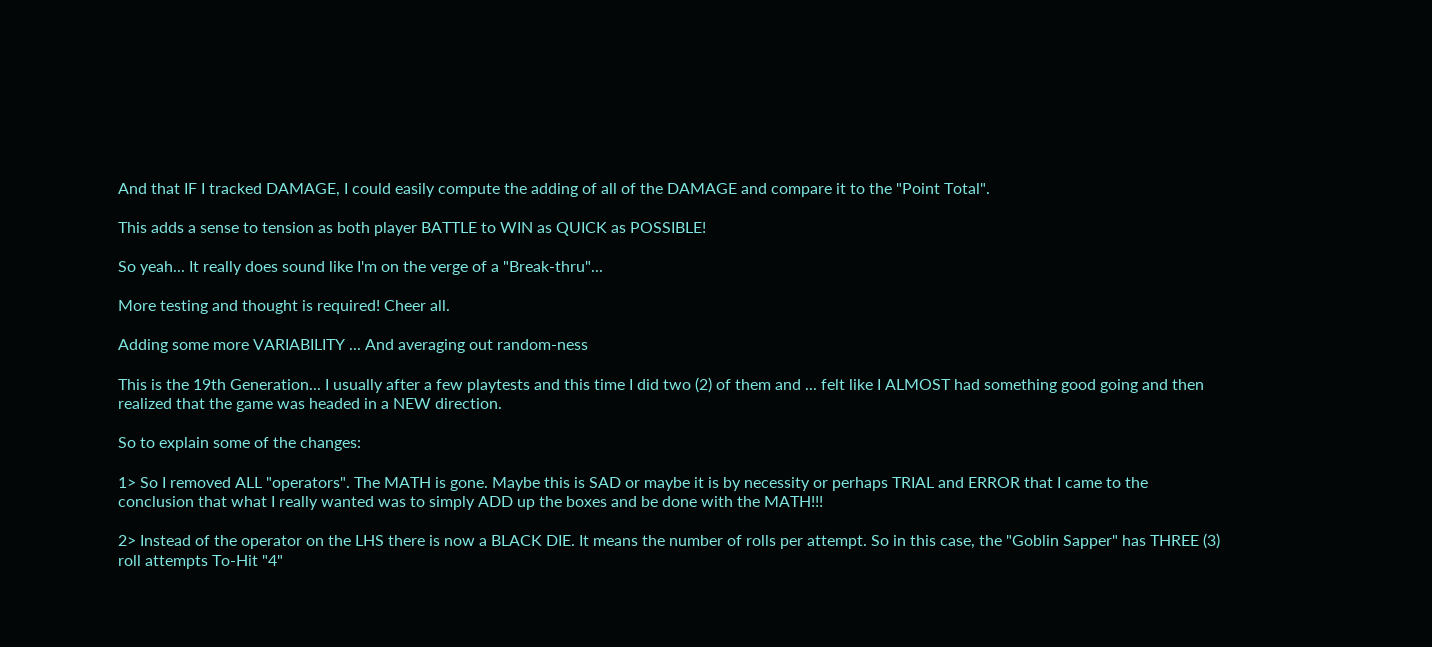And that IF I tracked DAMAGE, I could easily compute the adding of all of the DAMAGE and compare it to the "Point Total".

This adds a sense to tension as both player BATTLE to WIN as QUICK as POSSIBLE!

So yeah... It really does sound like I'm on the verge of a "Break-thru"...

More testing and thought is required! Cheer all.

Adding some more VARIABILITY ... And averaging out random-ness

This is the 19th Generation... I usually after a few playtests and this time I did two (2) of them and ... felt like I ALMOST had something good going and then realized that the game was headed in a NEW direction.

So to explain some of the changes:

1> So I removed ALL "operators". The MATH is gone. Maybe this is SAD or maybe it is by necessity or perhaps TRIAL and ERROR that I came to the conclusion that what I really wanted was to simply ADD up the boxes and be done with the MATH!!!

2> Instead of the operator on the LHS there is now a BLACK DIE. It means the number of rolls per attempt. So in this case, the "Goblin Sapper" has THREE (3) roll attempts To-Hit "4"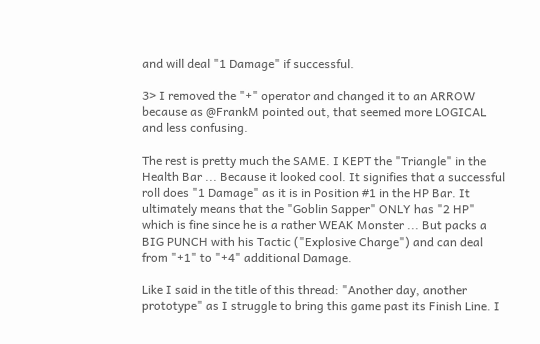and will deal "1 Damage" if successful.

3> I removed the "+" operator and changed it to an ARROW because as @FrankM pointed out, that seemed more LOGICAL and less confusing.

The rest is pretty much the SAME. I KEPT the "Triangle" in the Health Bar ... Because it looked cool. It signifies that a successful roll does "1 Damage" as it is in Position #1 in the HP Bar. It ultimately means that the "Goblin Sapper" ONLY has "2 HP" which is fine since he is a rather WEAK Monster ... But packs a BIG PUNCH with his Tactic ("Explosive Charge") and can deal from "+1" to "+4" additional Damage.

Like I said in the title of this thread: "Another day, another prototype" as I struggle to bring this game past its Finish Line. I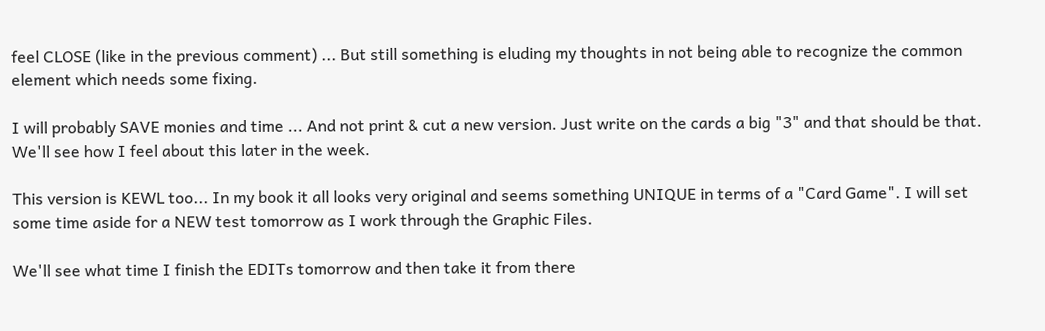feel CLOSE (like in the previous comment) ... But still something is eluding my thoughts in not being able to recognize the common element which needs some fixing.

I will probably SAVE monies and time ... And not print & cut a new version. Just write on the cards a big "3" and that should be that. We'll see how I feel about this later in the week.

This version is KEWL too... In my book it all looks very original and seems something UNIQUE in terms of a "Card Game". I will set some time aside for a NEW test tomorrow as I work through the Graphic Files.

We'll see what time I finish the EDITs tomorrow and then take it from there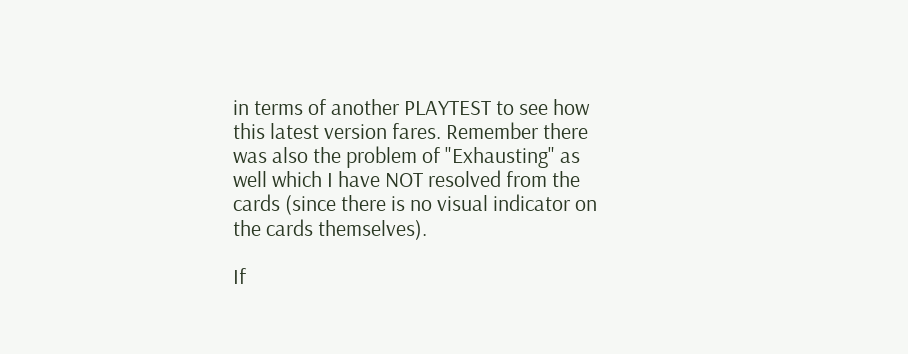in terms of another PLAYTEST to see how this latest version fares. Remember there was also the problem of "Exhausting" as well which I have NOT resolved from the cards (since there is no visual indicator on the cards themselves).

If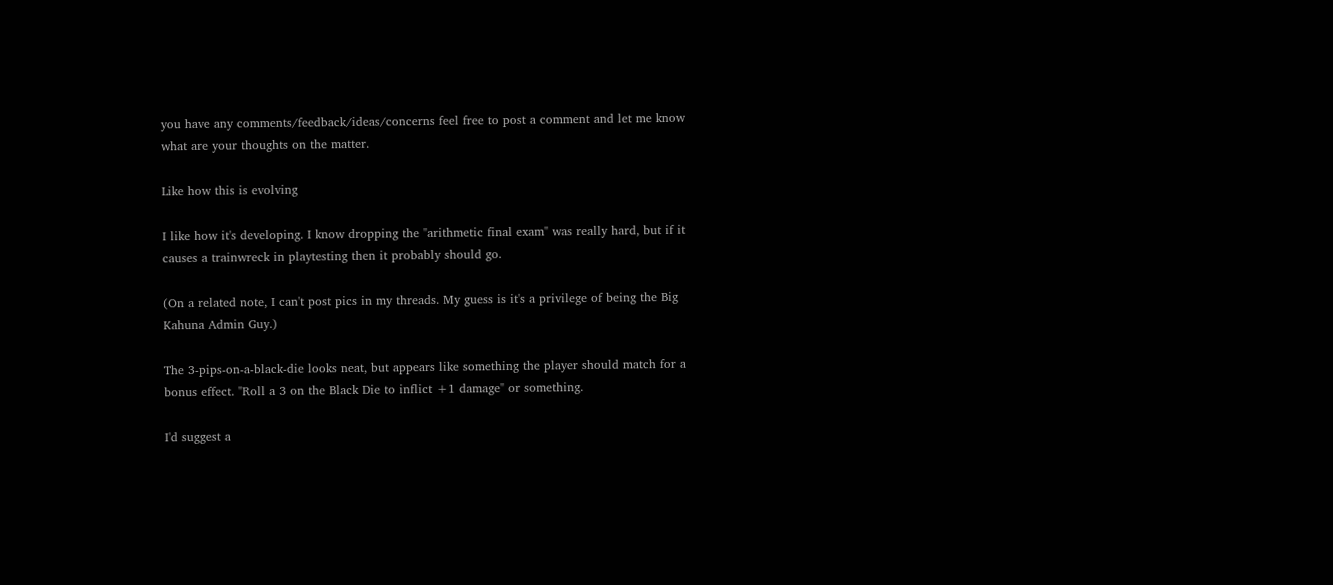you have any comments/feedback/ideas/concerns feel free to post a comment and let me know what are your thoughts on the matter.

Like how this is evolving

I like how it's developing. I know dropping the "arithmetic final exam" was really hard, but if it causes a trainwreck in playtesting then it probably should go.

(On a related note, I can't post pics in my threads. My guess is it's a privilege of being the Big Kahuna Admin Guy.)

The 3-pips-on-a-black-die looks neat, but appears like something the player should match for a bonus effect. "Roll a 3 on the Black Die to inflict +1 damage" or something.

I'd suggest a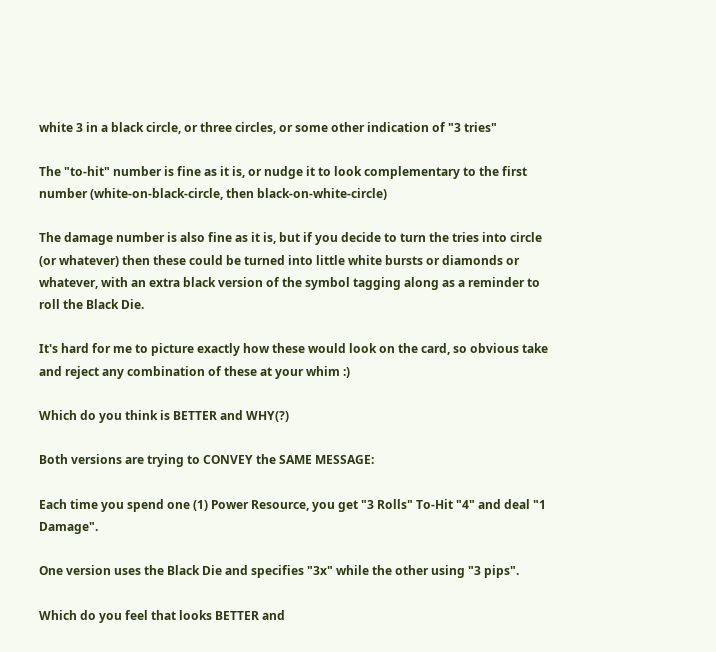white 3 in a black circle, or three circles, or some other indication of "3 tries"

The "to-hit" number is fine as it is, or nudge it to look complementary to the first number (white-on-black-circle, then black-on-white-circle)

The damage number is also fine as it is, but if you decide to turn the tries into circle (or whatever) then these could be turned into little white bursts or diamonds or whatever, with an extra black version of the symbol tagging along as a reminder to roll the Black Die.

It's hard for me to picture exactly how these would look on the card, so obvious take and reject any combination of these at your whim :)

Which do you think is BETTER and WHY(?)

Both versions are trying to CONVEY the SAME MESSAGE:

Each time you spend one (1) Power Resource, you get "3 Rolls" To-Hit "4" and deal "1 Damage".

One version uses the Black Die and specifies "3x" while the other using "3 pips".

Which do you feel that looks BETTER and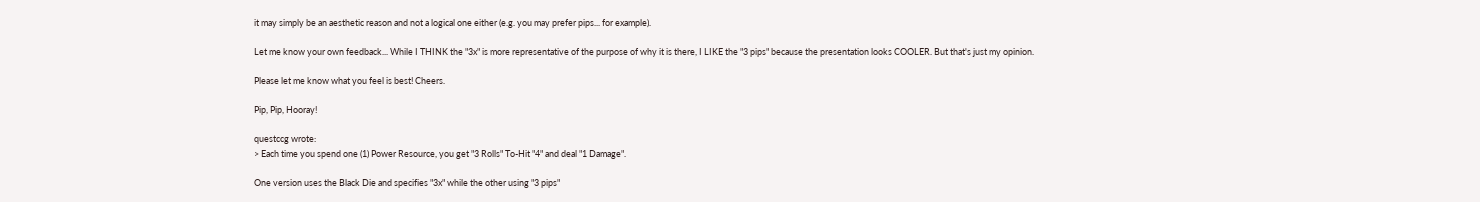it may simply be an aesthetic reason and not a logical one either (e.g. you may prefer pips... for example).

Let me know your own feedback... While I THINK the "3x" is more representative of the purpose of why it is there, I LIKE the "3 pips" because the presentation looks COOLER. But that's just my opinion.

Please let me know what you feel is best! Cheers.

Pip, Pip, Hooray!

questccg wrote:
> Each time you spend one (1) Power Resource, you get "3 Rolls" To-Hit "4" and deal "1 Damage".

One version uses the Black Die and specifies "3x" while the other using "3 pips"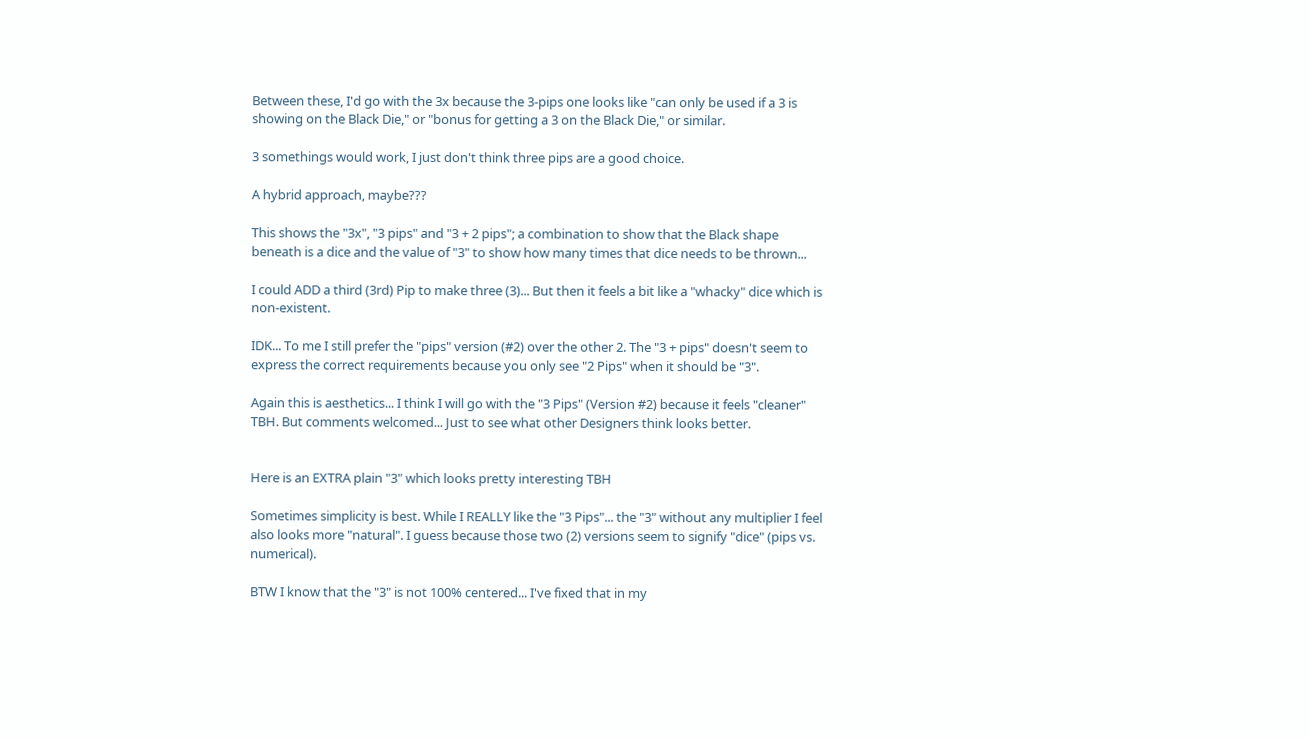Between these, I'd go with the 3x because the 3-pips one looks like "can only be used if a 3 is showing on the Black Die," or "bonus for getting a 3 on the Black Die," or similar.

3 somethings would work, I just don't think three pips are a good choice.

A hybrid approach, maybe???

This shows the "3x", "3 pips" and "3 + 2 pips"; a combination to show that the Black shape beneath is a dice and the value of "3" to show how many times that dice needs to be thrown...

I could ADD a third (3rd) Pip to make three (3)... But then it feels a bit like a "whacky" dice which is non-existent.

IDK... To me I still prefer the "pips" version (#2) over the other 2. The "3 + pips" doesn't seem to express the correct requirements because you only see "2 Pips" when it should be "3".

Again this is aesthetics... I think I will go with the "3 Pips" (Version #2) because it feels "cleaner" TBH. But comments welcomed... Just to see what other Designers think looks better.


Here is an EXTRA plain "3" which looks pretty interesting TBH

Sometimes simplicity is best. While I REALLY like the "3 Pips"... the "3" without any multiplier I feel also looks more "natural". I guess because those two (2) versions seem to signify "dice" (pips vs. numerical).

BTW I know that the "3" is not 100% centered... I've fixed that in my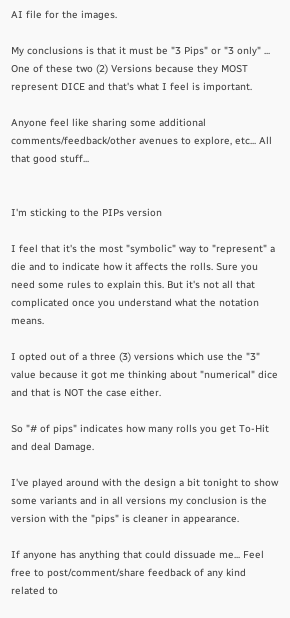AI file for the images.

My conclusions is that it must be "3 Pips" or "3 only" ... One of these two (2) Versions because they MOST represent DICE and that's what I feel is important.

Anyone feel like sharing some additional comments/feedback/other avenues to explore, etc... All that good stuff...


I'm sticking to the PIPs version

I feel that it's the most "symbolic" way to "represent" a die and to indicate how it affects the rolls. Sure you need some rules to explain this. But it's not all that complicated once you understand what the notation means.

I opted out of a three (3) versions which use the "3" value because it got me thinking about "numerical" dice and that is NOT the case either.

So "# of pips" indicates how many rolls you get To-Hit and deal Damage.

I've played around with the design a bit tonight to show some variants and in all versions my conclusion is the version with the "pips" is cleaner in appearance.

If anyone has anything that could dissuade me... Feel free to post/comment/share feedback of any kind related to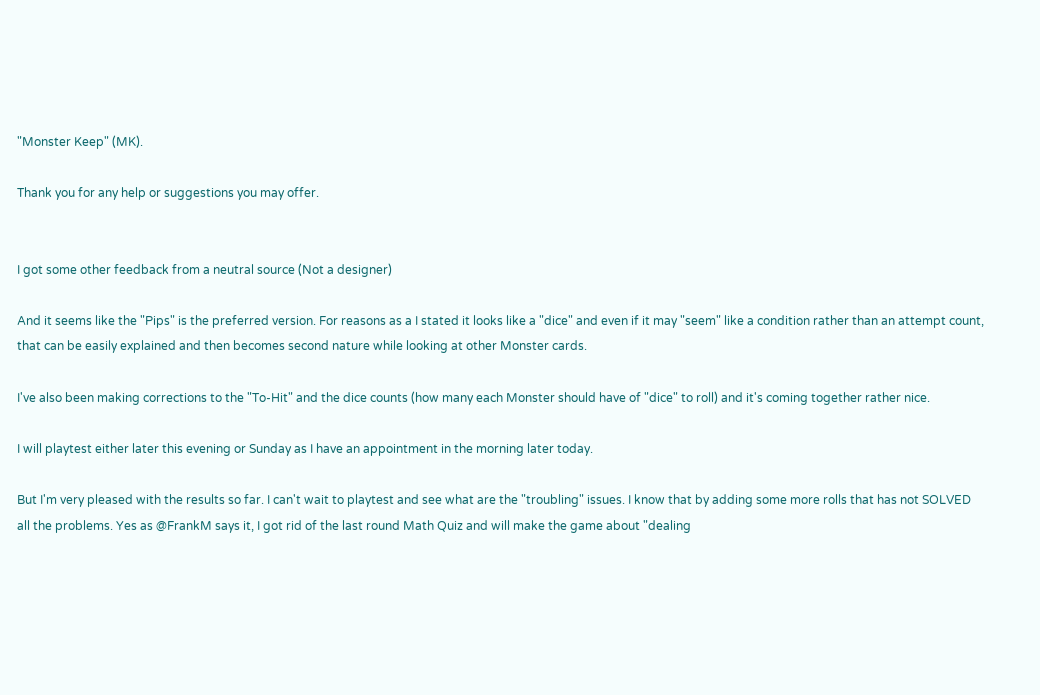"Monster Keep" (MK).

Thank you for any help or suggestions you may offer.


I got some other feedback from a neutral source (Not a designer)

And it seems like the "Pips" is the preferred version. For reasons as a I stated it looks like a "dice" and even if it may "seem" like a condition rather than an attempt count, that can be easily explained and then becomes second nature while looking at other Monster cards.

I've also been making corrections to the "To-Hit" and the dice counts (how many each Monster should have of "dice" to roll) and it's coming together rather nice.

I will playtest either later this evening or Sunday as I have an appointment in the morning later today.

But I'm very pleased with the results so far. I can't wait to playtest and see what are the "troubling" issues. I know that by adding some more rolls that has not SOLVED all the problems. Yes as @FrankM says it, I got rid of the last round Math Quiz and will make the game about "dealing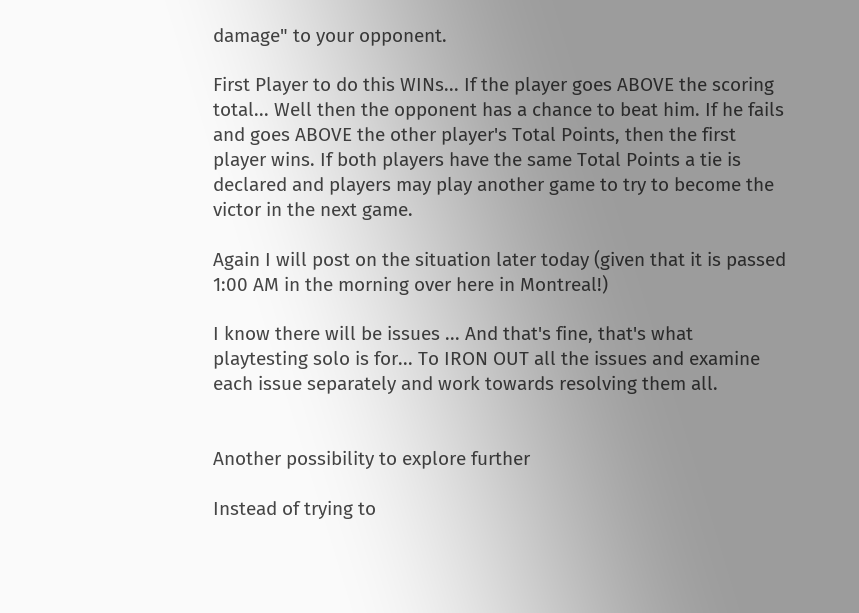damage" to your opponent.

First Player to do this WINs... If the player goes ABOVE the scoring total... Well then the opponent has a chance to beat him. If he fails and goes ABOVE the other player's Total Points, then the first player wins. If both players have the same Total Points a tie is declared and players may play another game to try to become the victor in the next game.

Again I will post on the situation later today (given that it is passed 1:00 AM in the morning over here in Montreal!)

I know there will be issues ... And that's fine, that's what playtesting solo is for... To IRON OUT all the issues and examine each issue separately and work towards resolving them all.


Another possibility to explore further

Instead of trying to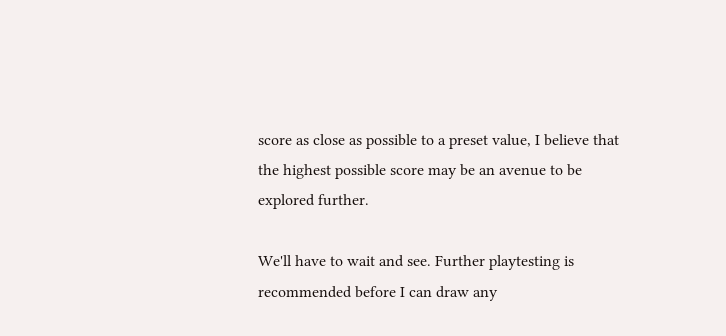score as close as possible to a preset value, I believe that the highest possible score may be an avenue to be explored further.

We'll have to wait and see. Further playtesting is recommended before I can draw any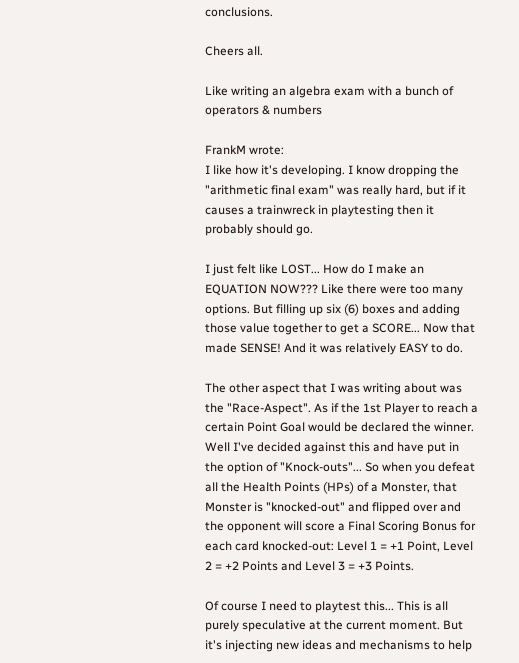conclusions.

Cheers all.

Like writing an algebra exam with a bunch of operators & numbers

FrankM wrote:
I like how it's developing. I know dropping the "arithmetic final exam" was really hard, but if it causes a trainwreck in playtesting then it probably should go.

I just felt like LOST... How do I make an EQUATION NOW??? Like there were too many options. But filling up six (6) boxes and adding those value together to get a SCORE... Now that made SENSE! And it was relatively EASY to do.

The other aspect that I was writing about was the "Race-Aspect". As if the 1st Player to reach a certain Point Goal would be declared the winner. Well I've decided against this and have put in the option of "Knock-outs"... So when you defeat all the Health Points (HPs) of a Monster, that Monster is "knocked-out" and flipped over and the opponent will score a Final Scoring Bonus for each card knocked-out: Level 1 = +1 Point, Level 2 = +2 Points and Level 3 = +3 Points.

Of course I need to playtest this... This is all purely speculative at the current moment. But it's injecting new ideas and mechanisms to help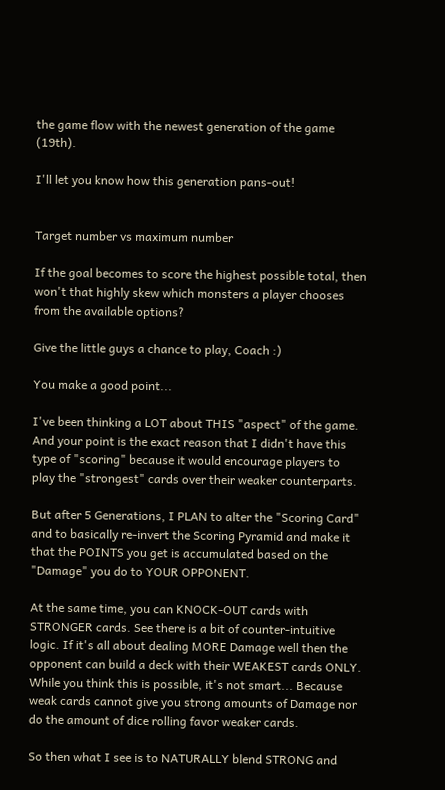the game flow with the newest generation of the game (19th).

I'll let you know how this generation pans-out!


Target number vs maximum number

If the goal becomes to score the highest possible total, then won't that highly skew which monsters a player chooses from the available options?

Give the little guys a chance to play, Coach :)

You make a good point...

I've been thinking a LOT about THIS "aspect" of the game. And your point is the exact reason that I didn't have this type of "scoring" because it would encourage players to play the "strongest" cards over their weaker counterparts.

But after 5 Generations, I PLAN to alter the "Scoring Card" and to basically re-invert the Scoring Pyramid and make it that the POINTS you get is accumulated based on the "Damage" you do to YOUR OPPONENT.

At the same time, you can KNOCK-OUT cards with STRONGER cards. See there is a bit of counter-intuitive logic. If it's all about dealing MORE Damage well then the opponent can build a deck with their WEAKEST cards ONLY. While you think this is possible, it's not smart... Because weak cards cannot give you strong amounts of Damage nor do the amount of dice rolling favor weaker cards.

So then what I see is to NATURALLY blend STRONG and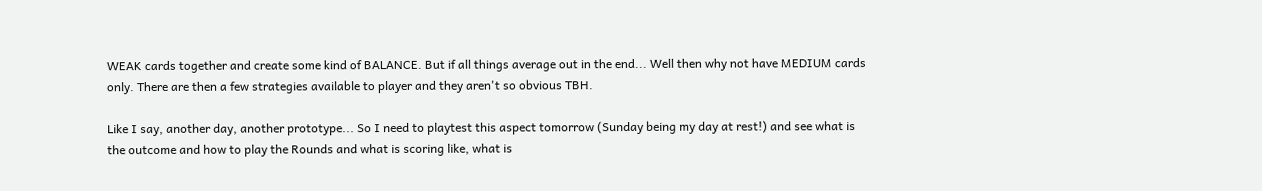WEAK cards together and create some kind of BALANCE. But if all things average out in the end... Well then why not have MEDIUM cards only. There are then a few strategies available to player and they aren't so obvious TBH.

Like I say, another day, another prototype... So I need to playtest this aspect tomorrow (Sunday being my day at rest!) and see what is the outcome and how to play the Rounds and what is scoring like, what is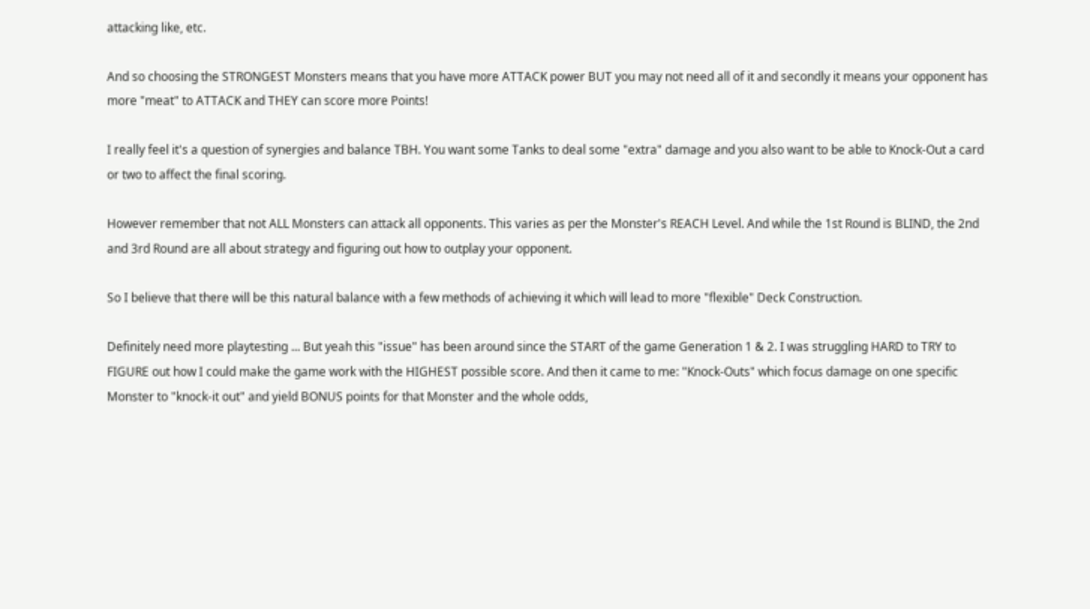attacking like, etc.

And so choosing the STRONGEST Monsters means that you have more ATTACK power BUT you may not need all of it and secondly it means your opponent has more "meat" to ATTACK and THEY can score more Points!

I really feel it's a question of synergies and balance TBH. You want some Tanks to deal some "extra" damage and you also want to be able to Knock-Out a card or two to affect the final scoring.

However remember that not ALL Monsters can attack all opponents. This varies as per the Monster's REACH Level. And while the 1st Round is BLIND, the 2nd and 3rd Round are all about strategy and figuring out how to outplay your opponent.

So I believe that there will be this natural balance with a few methods of achieving it which will lead to more "flexible" Deck Construction.

Definitely need more playtesting ... But yeah this "issue" has been around since the START of the game Generation 1 & 2. I was struggling HARD to TRY to FIGURE out how I could make the game work with the HIGHEST possible score. And then it came to me: "Knock-Outs" which focus damage on one specific Monster to "knock-it out" and yield BONUS points for that Monster and the whole odds,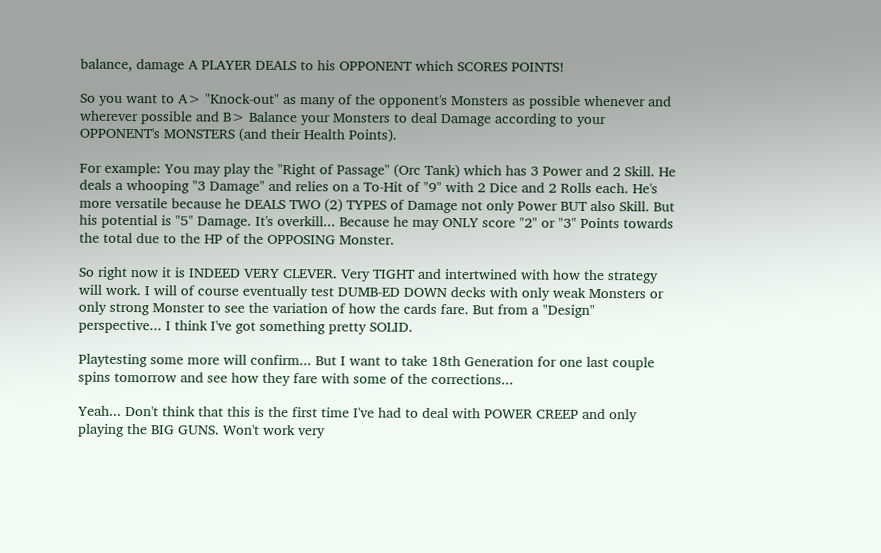balance, damage A PLAYER DEALS to his OPPONENT which SCORES POINTS!

So you want to A> "Knock-out" as many of the opponent's Monsters as possible whenever and wherever possible and B> Balance your Monsters to deal Damage according to your OPPONENT's MONSTERS (and their Health Points).

For example: You may play the "Right of Passage" (Orc Tank) which has 3 Power and 2 Skill. He deals a whooping "3 Damage" and relies on a To-Hit of "9" with 2 Dice and 2 Rolls each. He's more versatile because he DEALS TWO (2) TYPES of Damage not only Power BUT also Skill. But his potential is "5" Damage. It's overkill... Because he may ONLY score "2" or "3" Points towards the total due to the HP of the OPPOSING Monster.

So right now it is INDEED VERY CLEVER. Very TIGHT and intertwined with how the strategy will work. I will of course eventually test DUMB-ED DOWN decks with only weak Monsters or only strong Monster to see the variation of how the cards fare. But from a "Design" perspective... I think I've got something pretty SOLID.

Playtesting some more will confirm... But I want to take 18th Generation for one last couple spins tomorrow and see how they fare with some of the corrections...

Yeah... Don't think that this is the first time I've had to deal with POWER CREEP and only playing the BIG GUNS. Won't work very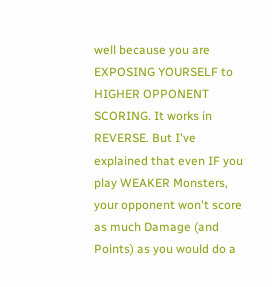well because you are EXPOSING YOURSELF to HIGHER OPPONENT SCORING. It works in REVERSE. But I've explained that even IF you play WEAKER Monsters, your opponent won't score as much Damage (and Points) as you would do a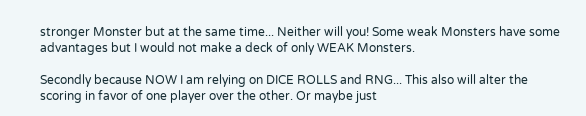stronger Monster but at the same time... Neither will you! Some weak Monsters have some advantages but I would not make a deck of only WEAK Monsters.

Secondly because NOW I am relying on DICE ROLLS and RNG... This also will alter the scoring in favor of one player over the other. Or maybe just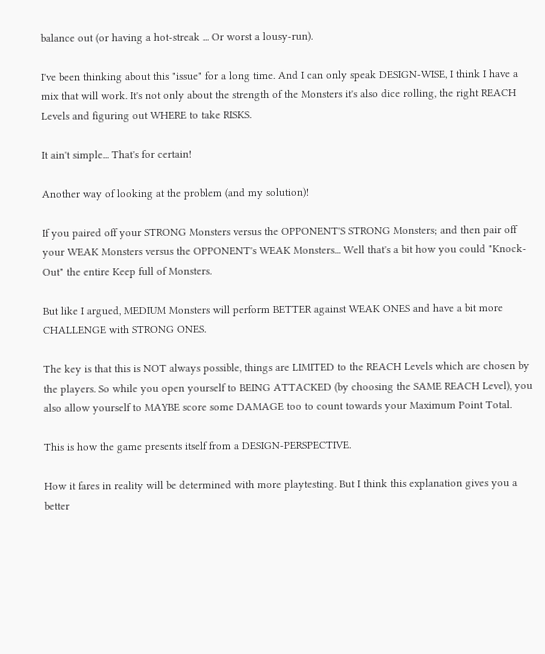balance out (or having a hot-streak ... Or worst a lousy-run).

I've been thinking about this "issue" for a long time. And I can only speak DESIGN-WISE, I think I have a mix that will work. It's not only about the strength of the Monsters it's also dice rolling, the right REACH Levels and figuring out WHERE to take RISKS.

It ain't simple... That's for certain!

Another way of looking at the problem (and my solution)!

If you paired off your STRONG Monsters versus the OPPONENT'S STRONG Monsters; and then pair off your WEAK Monsters versus the OPPONENT's WEAK Monsters... Well that's a bit how you could "Knock-Out" the entire Keep full of Monsters.

But like I argued, MEDIUM Monsters will perform BETTER against WEAK ONES and have a bit more CHALLENGE with STRONG ONES.

The key is that this is NOT always possible, things are LIMITED to the REACH Levels which are chosen by the players. So while you open yourself to BEING ATTACKED (by choosing the SAME REACH Level), you also allow yourself to MAYBE score some DAMAGE too to count towards your Maximum Point Total.

This is how the game presents itself from a DESIGN-PERSPECTIVE.

How it fares in reality will be determined with more playtesting. But I think this explanation gives you a better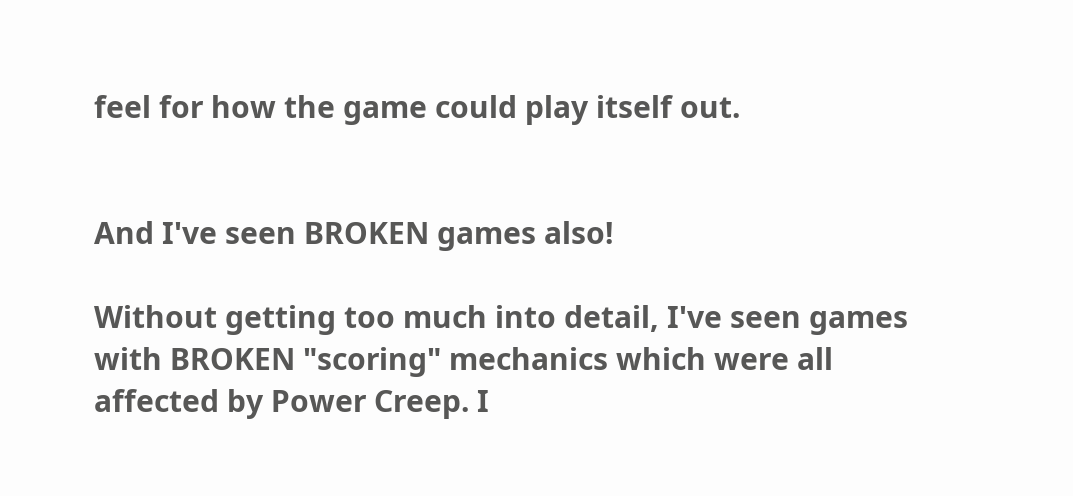feel for how the game could play itself out.


And I've seen BROKEN games also!

Without getting too much into detail, I've seen games with BROKEN "scoring" mechanics which were all affected by Power Creep. I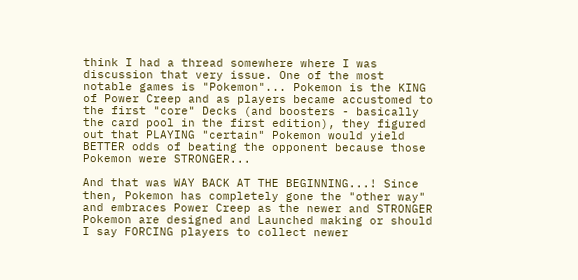think I had a thread somewhere where I was discussion that very issue. One of the most notable games is "Pokemon"... Pokemon is the KING of Power Creep and as players became accustomed to the first "core" Decks (and boosters - basically the card pool in the first edition), they figured out that PLAYING "certain" Pokemon would yield BETTER odds of beating the opponent because those Pokemon were STRONGER...

And that was WAY BACK AT THE BEGINNING...! Since then, Pokemon has completely gone the "other way" and embraces Power Creep as the newer and STRONGER Pokemon are designed and Launched making or should I say FORCING players to collect newer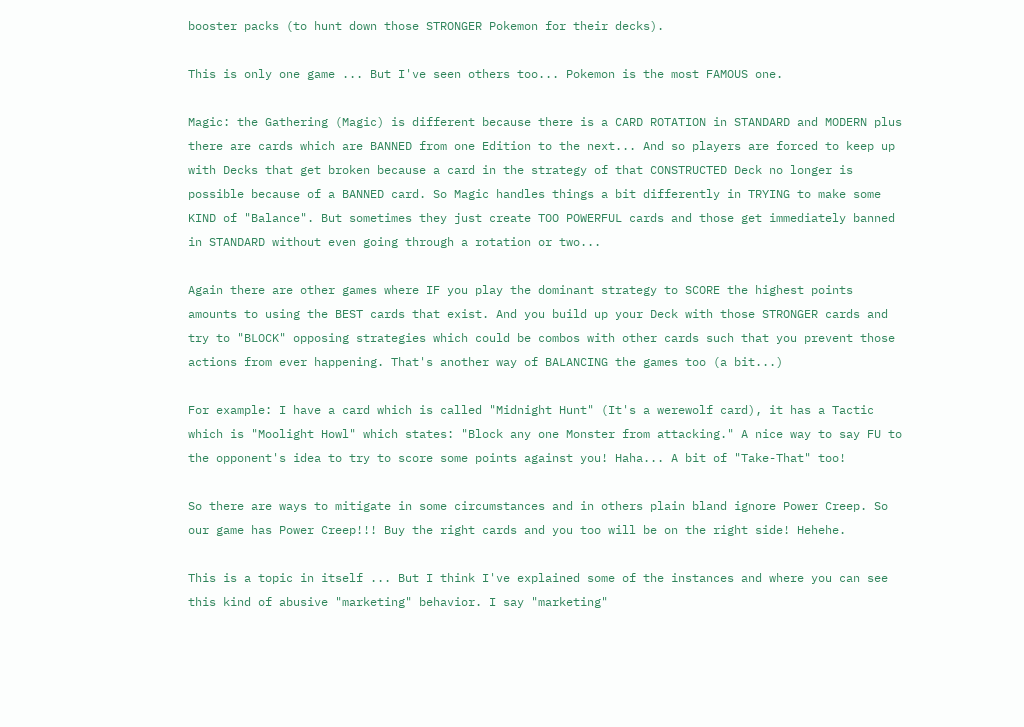booster packs (to hunt down those STRONGER Pokemon for their decks).

This is only one game ... But I've seen others too... Pokemon is the most FAMOUS one.

Magic: the Gathering (Magic) is different because there is a CARD ROTATION in STANDARD and MODERN plus there are cards which are BANNED from one Edition to the next... And so players are forced to keep up with Decks that get broken because a card in the strategy of that CONSTRUCTED Deck no longer is possible because of a BANNED card. So Magic handles things a bit differently in TRYING to make some KIND of "Balance". But sometimes they just create TOO POWERFUL cards and those get immediately banned in STANDARD without even going through a rotation or two...

Again there are other games where IF you play the dominant strategy to SCORE the highest points amounts to using the BEST cards that exist. And you build up your Deck with those STRONGER cards and try to "BLOCK" opposing strategies which could be combos with other cards such that you prevent those actions from ever happening. That's another way of BALANCING the games too (a bit...)

For example: I have a card which is called "Midnight Hunt" (It's a werewolf card), it has a Tactic which is "Moolight Howl" which states: "Block any one Monster from attacking." A nice way to say FU to the opponent's idea to try to score some points against you! Haha... A bit of "Take-That" too!

So there are ways to mitigate in some circumstances and in others plain bland ignore Power Creep. So our game has Power Creep!!! Buy the right cards and you too will be on the right side! Hehehe.

This is a topic in itself ... But I think I've explained some of the instances and where you can see this kind of abusive "marketing" behavior. I say "marketing"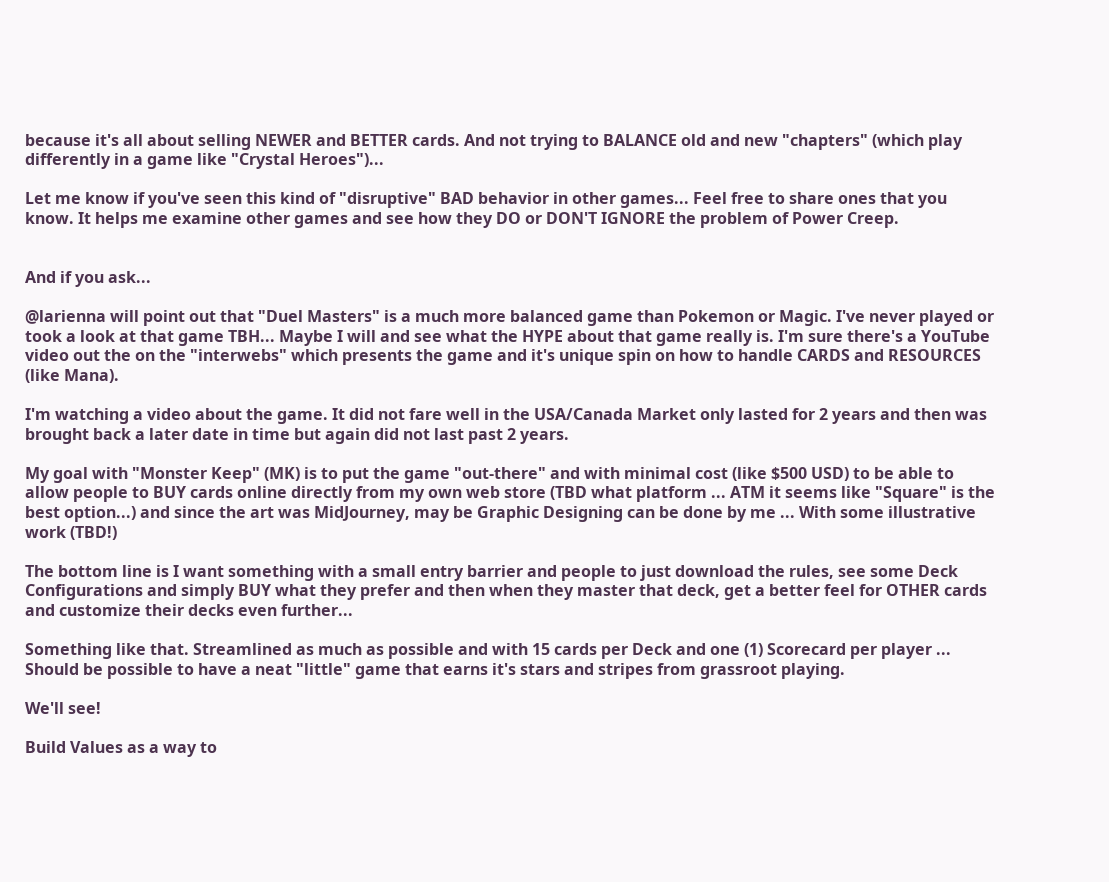because it's all about selling NEWER and BETTER cards. And not trying to BALANCE old and new "chapters" (which play differently in a game like "Crystal Heroes")...

Let me know if you've seen this kind of "disruptive" BAD behavior in other games... Feel free to share ones that you know. It helps me examine other games and see how they DO or DON'T IGNORE the problem of Power Creep.


And if you ask...

@larienna will point out that "Duel Masters" is a much more balanced game than Pokemon or Magic. I've never played or took a look at that game TBH... Maybe I will and see what the HYPE about that game really is. I'm sure there's a YouTube video out the on the "interwebs" which presents the game and it's unique spin on how to handle CARDS and RESOURCES (like Mana).

I'm watching a video about the game. It did not fare well in the USA/Canada Market only lasted for 2 years and then was brought back a later date in time but again did not last past 2 years.

My goal with "Monster Keep" (MK) is to put the game "out-there" and with minimal cost (like $500 USD) to be able to allow people to BUY cards online directly from my own web store (TBD what platform ... ATM it seems like "Square" is the best option...) and since the art was MidJourney, may be Graphic Designing can be done by me ... With some illustrative work (TBD!)

The bottom line is I want something with a small entry barrier and people to just download the rules, see some Deck Configurations and simply BUY what they prefer and then when they master that deck, get a better feel for OTHER cards and customize their decks even further...

Something like that. Streamlined as much as possible and with 15 cards per Deck and one (1) Scorecard per player ... Should be possible to have a neat "little" game that earns it's stars and stripes from grassroot playing.

We'll see!

Build Values as a way to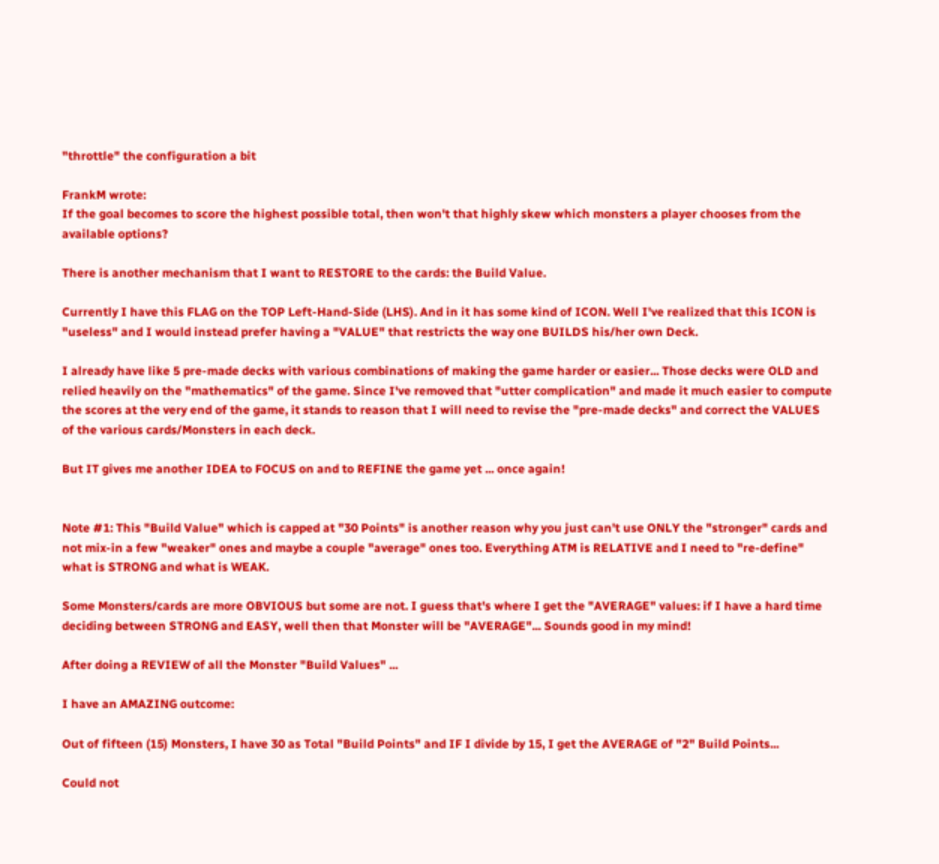"throttle" the configuration a bit

FrankM wrote:
If the goal becomes to score the highest possible total, then won't that highly skew which monsters a player chooses from the available options?

There is another mechanism that I want to RESTORE to the cards: the Build Value.

Currently I have this FLAG on the TOP Left-Hand-Side (LHS). And in it has some kind of ICON. Well I've realized that this ICON is "useless" and I would instead prefer having a "VALUE" that restricts the way one BUILDS his/her own Deck.

I already have like 5 pre-made decks with various combinations of making the game harder or easier... Those decks were OLD and relied heavily on the "mathematics" of the game. Since I've removed that "utter complication" and made it much easier to compute the scores at the very end of the game, it stands to reason that I will need to revise the "pre-made decks" and correct the VALUES of the various cards/Monsters in each deck.

But IT gives me another IDEA to FOCUS on and to REFINE the game yet ... once again!


Note #1: This "Build Value" which is capped at "30 Points" is another reason why you just can't use ONLY the "stronger" cards and not mix-in a few "weaker" ones and maybe a couple "average" ones too. Everything ATM is RELATIVE and I need to "re-define" what is STRONG and what is WEAK.

Some Monsters/cards are more OBVIOUS but some are not. I guess that's where I get the "AVERAGE" values: if I have a hard time deciding between STRONG and EASY, well then that Monster will be "AVERAGE"... Sounds good in my mind!

After doing a REVIEW of all the Monster "Build Values" ...

I have an AMAZING outcome:

Out of fifteen (15) Monsters, I have 30 as Total "Build Points" and IF I divide by 15, I get the AVERAGE of "2" Build Points...

Could not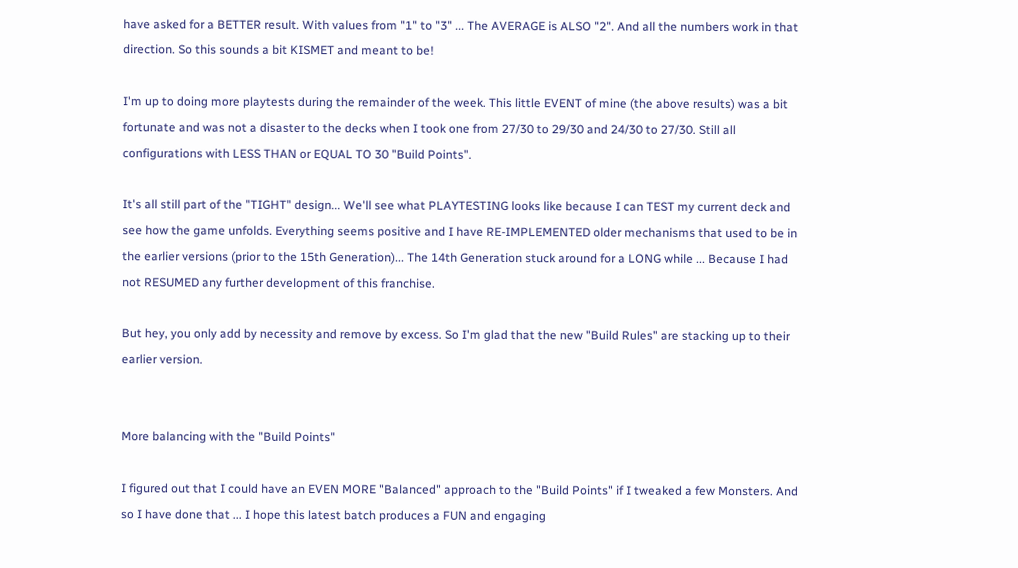have asked for a BETTER result. With values from "1" to "3" ... The AVERAGE is ALSO "2". And all the numbers work in that direction. So this sounds a bit KISMET and meant to be!

I'm up to doing more playtests during the remainder of the week. This little EVENT of mine (the above results) was a bit fortunate and was not a disaster to the decks when I took one from 27/30 to 29/30 and 24/30 to 27/30. Still all configurations with LESS THAN or EQUAL TO 30 "Build Points".

It's all still part of the "TIGHT" design... We'll see what PLAYTESTING looks like because I can TEST my current deck and see how the game unfolds. Everything seems positive and I have RE-IMPLEMENTED older mechanisms that used to be in the earlier versions (prior to the 15th Generation)... The 14th Generation stuck around for a LONG while ... Because I had not RESUMED any further development of this franchise.

But hey, you only add by necessity and remove by excess. So I'm glad that the new "Build Rules" are stacking up to their earlier version.


More balancing with the "Build Points"

I figured out that I could have an EVEN MORE "Balanced" approach to the "Build Points" if I tweaked a few Monsters. And so I have done that ... I hope this latest batch produces a FUN and engaging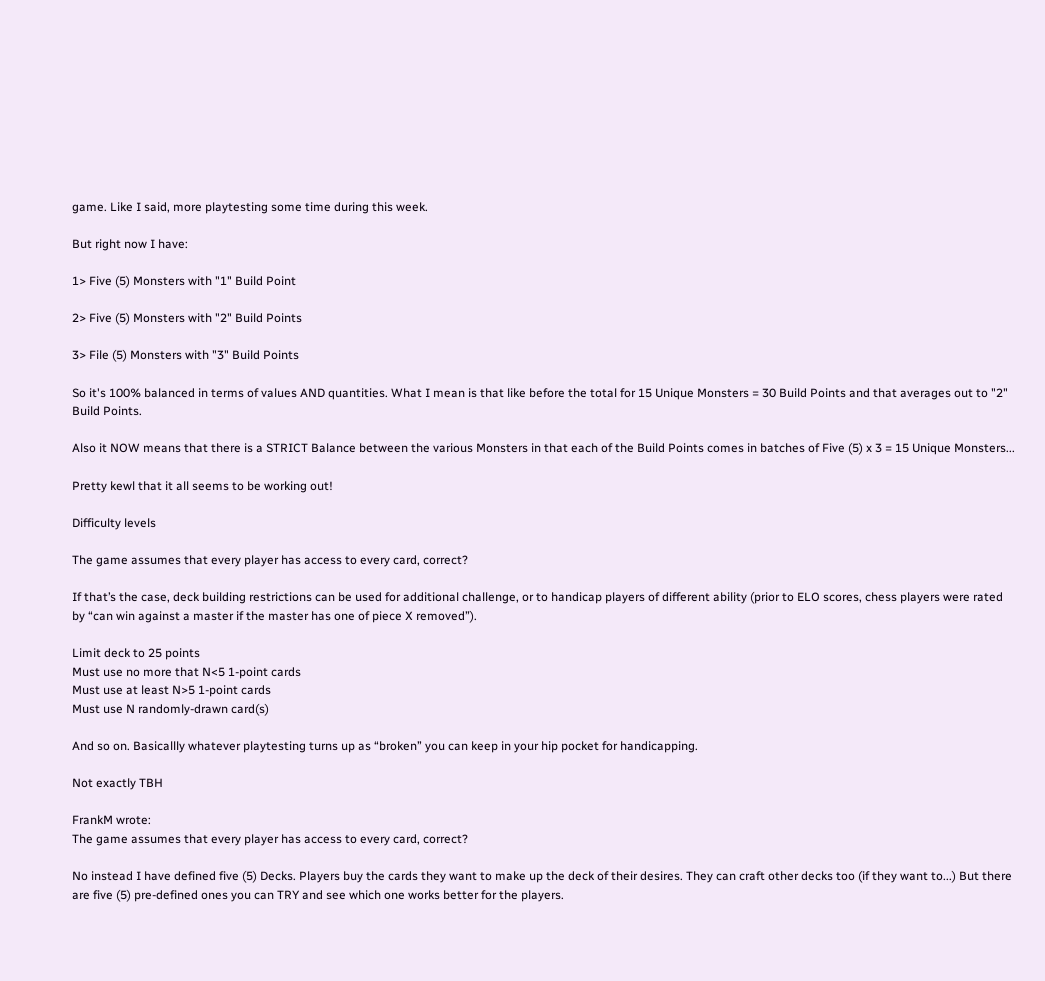game. Like I said, more playtesting some time during this week.

But right now I have:

1> Five (5) Monsters with "1" Build Point

2> Five (5) Monsters with "2" Build Points

3> File (5) Monsters with "3" Build Points

So it's 100% balanced in terms of values AND quantities. What I mean is that like before the total for 15 Unique Monsters = 30 Build Points and that averages out to "2" Build Points.

Also it NOW means that there is a STRICT Balance between the various Monsters in that each of the Build Points comes in batches of Five (5) x 3 = 15 Unique Monsters...

Pretty kewl that it all seems to be working out!

Difficulty levels

The game assumes that every player has access to every card, correct?

If that’s the case, deck building restrictions can be used for additional challenge, or to handicap players of different ability (prior to ELO scores, chess players were rated by “can win against a master if the master has one of piece X removed”).

Limit deck to 25 points
Must use no more that N<5 1-point cards
Must use at least N>5 1-point cards
Must use N randomly-drawn card(s)

And so on. Basicallly whatever playtesting turns up as “broken” you can keep in your hip pocket for handicapping.

Not exactly TBH

FrankM wrote:
The game assumes that every player has access to every card, correct?

No instead I have defined five (5) Decks. Players buy the cards they want to make up the deck of their desires. They can craft other decks too (if they want to...) But there are five (5) pre-defined ones you can TRY and see which one works better for the players.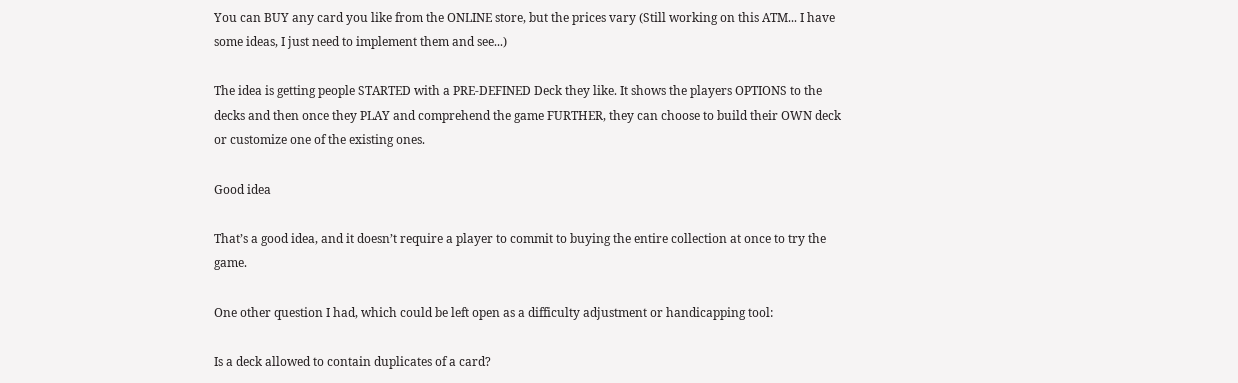You can BUY any card you like from the ONLINE store, but the prices vary (Still working on this ATM... I have some ideas, I just need to implement them and see...)

The idea is getting people STARTED with a PRE-DEFINED Deck they like. It shows the players OPTIONS to the decks and then once they PLAY and comprehend the game FURTHER, they can choose to build their OWN deck or customize one of the existing ones.

Good idea

That’s a good idea, and it doesn’t require a player to commit to buying the entire collection at once to try the game.

One other question I had, which could be left open as a difficulty adjustment or handicapping tool:

Is a deck allowed to contain duplicates of a card?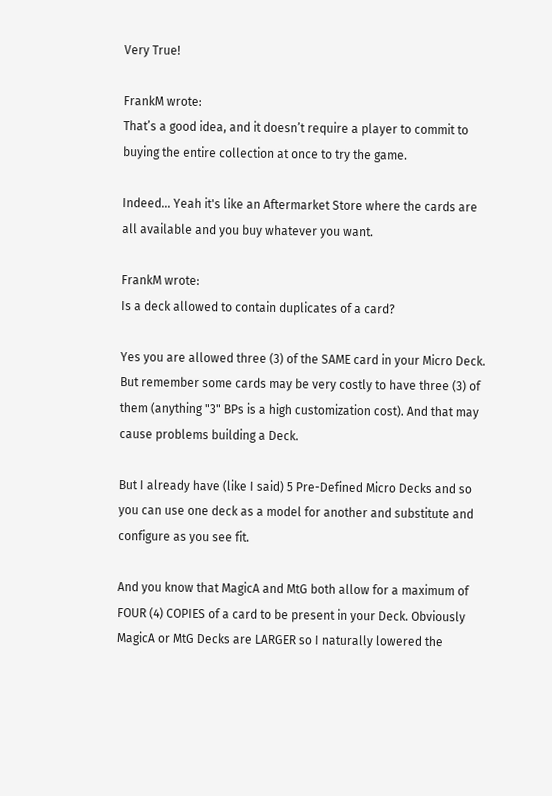Very True!

FrankM wrote:
That’s a good idea, and it doesn’t require a player to commit to buying the entire collection at once to try the game.

Indeed... Yeah it's like an Aftermarket Store where the cards are all available and you buy whatever you want.

FrankM wrote:
Is a deck allowed to contain duplicates of a card?

Yes you are allowed three (3) of the SAME card in your Micro Deck. But remember some cards may be very costly to have three (3) of them (anything "3" BPs is a high customization cost). And that may cause problems building a Deck.

But I already have (like I said) 5 Pre-Defined Micro Decks and so you can use one deck as a model for another and substitute and configure as you see fit.

And you know that MagicA and MtG both allow for a maximum of FOUR (4) COPIES of a card to be present in your Deck. Obviously MagicA or MtG Decks are LARGER so I naturally lowered the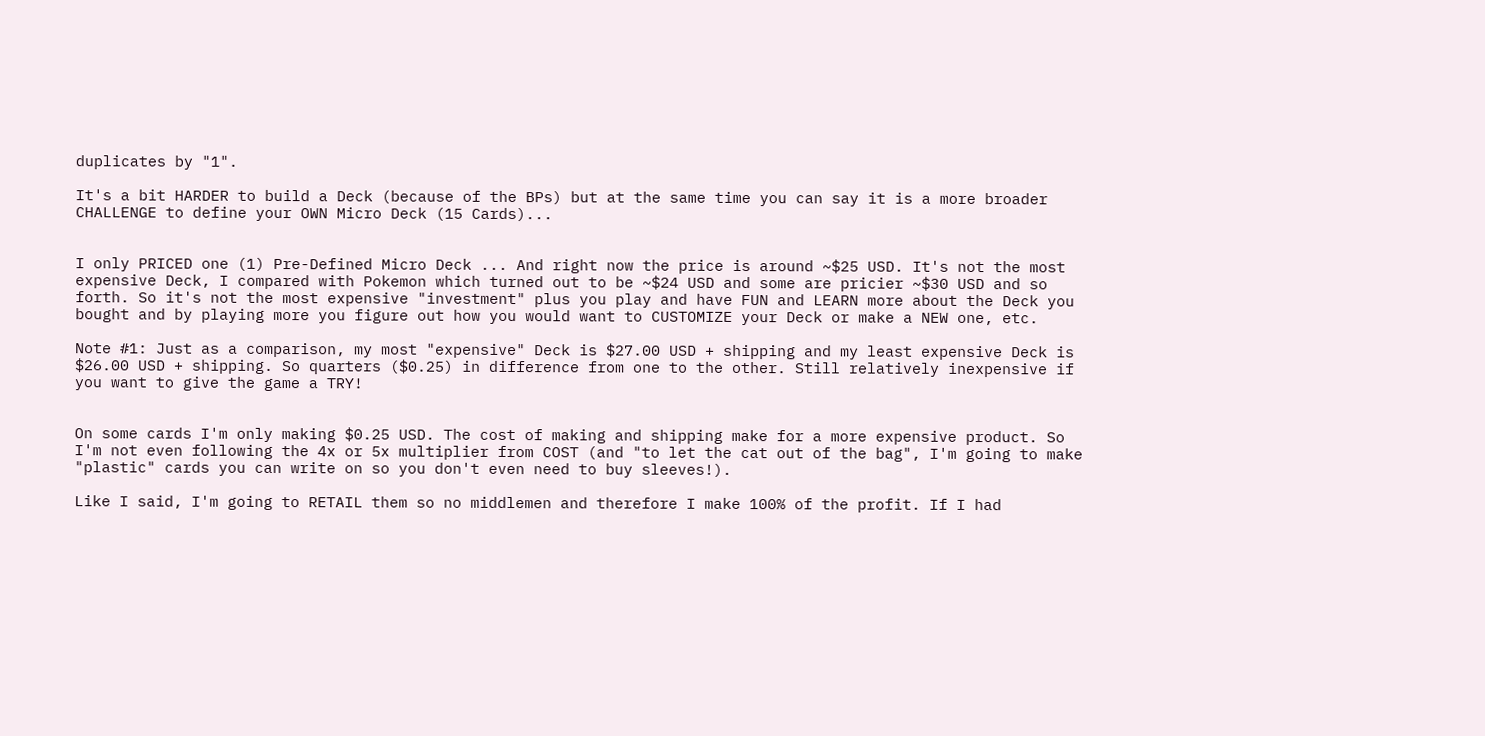duplicates by "1".

It's a bit HARDER to build a Deck (because of the BPs) but at the same time you can say it is a more broader CHALLENGE to define your OWN Micro Deck (15 Cards)...


I only PRICED one (1) Pre-Defined Micro Deck ... And right now the price is around ~$25 USD. It's not the most expensive Deck, I compared with Pokemon which turned out to be ~$24 USD and some are pricier ~$30 USD and so forth. So it's not the most expensive "investment" plus you play and have FUN and LEARN more about the Deck you bought and by playing more you figure out how you would want to CUSTOMIZE your Deck or make a NEW one, etc.

Note #1: Just as a comparison, my most "expensive" Deck is $27.00 USD + shipping and my least expensive Deck is $26.00 USD + shipping. So quarters ($0.25) in difference from one to the other. Still relatively inexpensive if you want to give the game a TRY!


On some cards I'm only making $0.25 USD. The cost of making and shipping make for a more expensive product. So I'm not even following the 4x or 5x multiplier from COST (and "to let the cat out of the bag", I'm going to make "plastic" cards you can write on so you don't even need to buy sleeves!).

Like I said, I'm going to RETAIL them so no middlemen and therefore I make 100% of the profit. If I had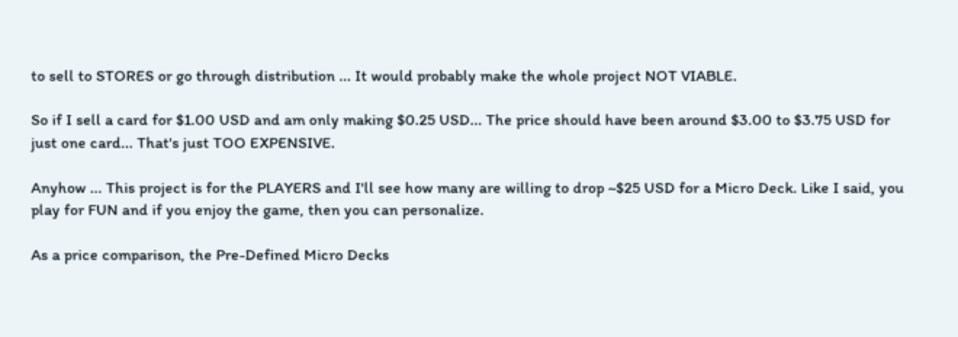to sell to STORES or go through distribution ... It would probably make the whole project NOT VIABLE.

So if I sell a card for $1.00 USD and am only making $0.25 USD... The price should have been around $3.00 to $3.75 USD for just one card... That's just TOO EXPENSIVE.

Anyhow ... This project is for the PLAYERS and I'll see how many are willing to drop ~$25 USD for a Micro Deck. Like I said, you play for FUN and if you enjoy the game, then you can personalize.

As a price comparison, the Pre-Defined Micro Decks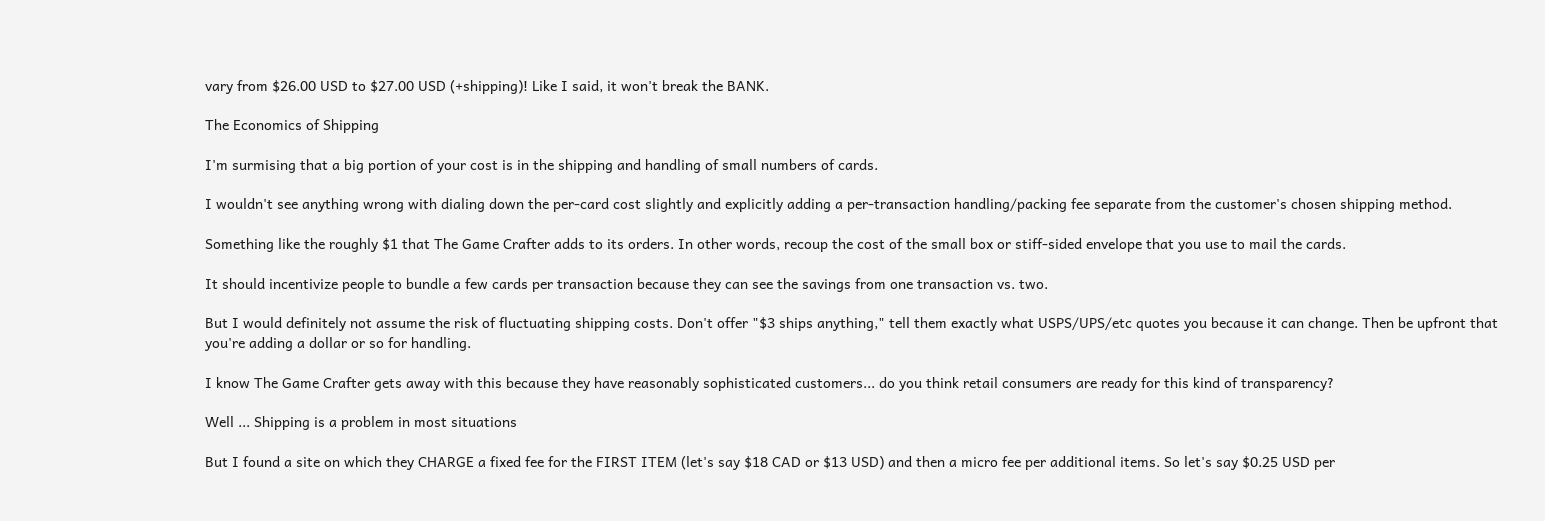vary from $26.00 USD to $27.00 USD (+shipping)! Like I said, it won't break the BANK.

The Economics of Shipping

I'm surmising that a big portion of your cost is in the shipping and handling of small numbers of cards.

I wouldn't see anything wrong with dialing down the per-card cost slightly and explicitly adding a per-transaction handling/packing fee separate from the customer's chosen shipping method.

Something like the roughly $1 that The Game Crafter adds to its orders. In other words, recoup the cost of the small box or stiff-sided envelope that you use to mail the cards.

It should incentivize people to bundle a few cards per transaction because they can see the savings from one transaction vs. two.

But I would definitely not assume the risk of fluctuating shipping costs. Don't offer "$3 ships anything," tell them exactly what USPS/UPS/etc quotes you because it can change. Then be upfront that you're adding a dollar or so for handling.

I know The Game Crafter gets away with this because they have reasonably sophisticated customers... do you think retail consumers are ready for this kind of transparency?

Well ... Shipping is a problem in most situations

But I found a site on which they CHARGE a fixed fee for the FIRST ITEM (let's say $18 CAD or $13 USD) and then a micro fee per additional items. So let's say $0.25 USD per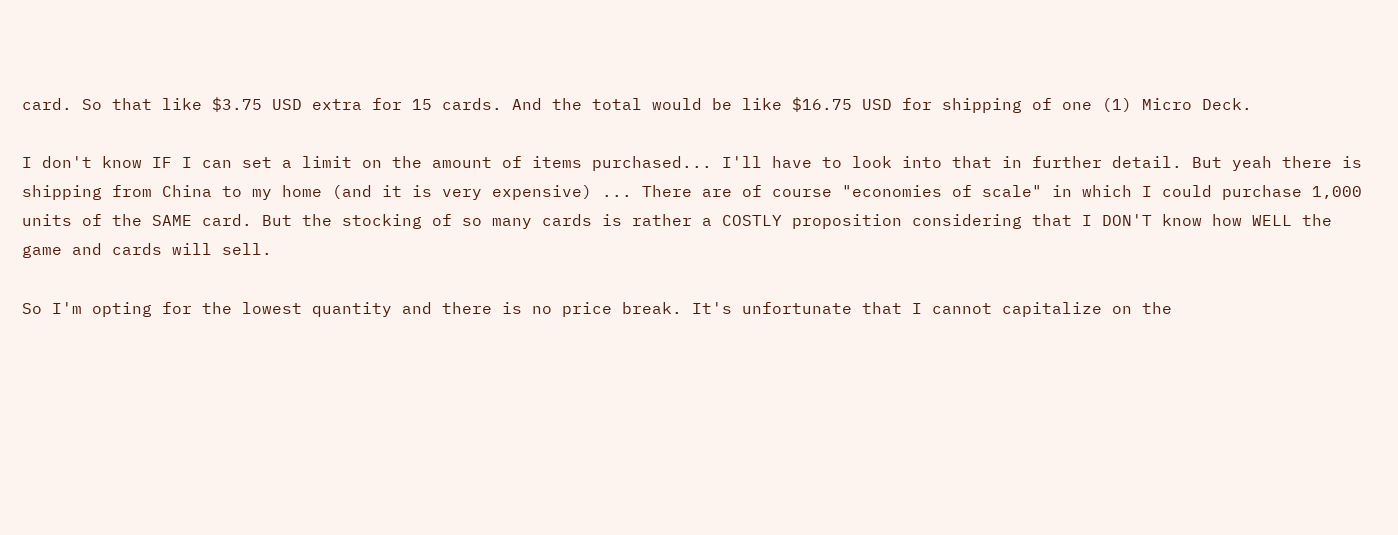card. So that like $3.75 USD extra for 15 cards. And the total would be like $16.75 USD for shipping of one (1) Micro Deck.

I don't know IF I can set a limit on the amount of items purchased... I'll have to look into that in further detail. But yeah there is shipping from China to my home (and it is very expensive) ... There are of course "economies of scale" in which I could purchase 1,000 units of the SAME card. But the stocking of so many cards is rather a COSTLY proposition considering that I DON'T know how WELL the game and cards will sell.

So I'm opting for the lowest quantity and there is no price break. It's unfortunate that I cannot capitalize on the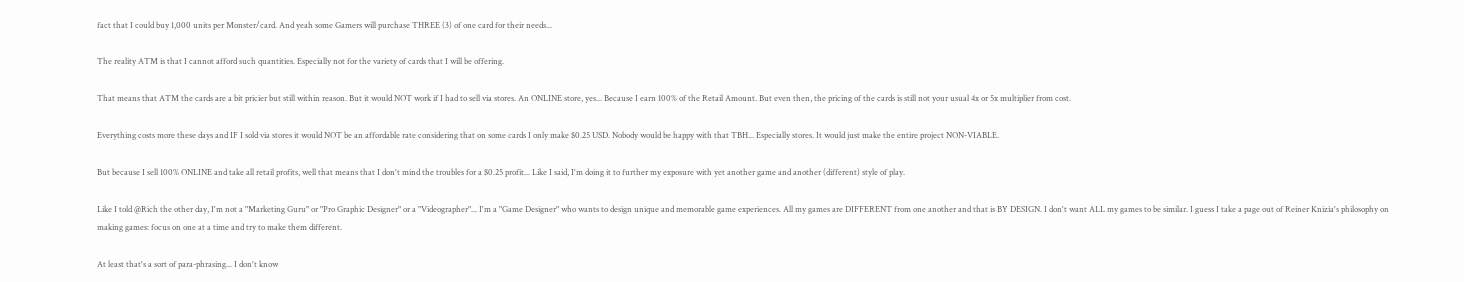fact that I could buy 1,000 units per Monster/card. And yeah some Gamers will purchase THREE (3) of one card for their needs...

The reality ATM is that I cannot afford such quantities. Especially not for the variety of cards that I will be offering.

That means that ATM the cards are a bit pricier but still within reason. But it would NOT work if I had to sell via stores. An ONLINE store, yes... Because I earn 100% of the Retail Amount. But even then, the pricing of the cards is still not your usual 4x or 5x multiplier from cost.

Everything costs more these days and IF I sold via stores it would NOT be an affordable rate considering that on some cards I only make $0.25 USD. Nobody would be happy with that TBH... Especially stores. It would just make the entire project NON-VIABLE.

But because I sell 100% ONLINE and take all retail profits, well that means that I don't mind the troubles for a $0.25 profit... Like I said, I'm doing it to further my exposure with yet another game and another (different) style of play.

Like I told @Rich the other day, I'm not a "Marketing Guru" or "Pro Graphic Designer" or a "Videographer"... I'm a "Game Designer" who wants to design unique and memorable game experiences. All my games are DIFFERENT from one another and that is BY DESIGN. I don't want ALL my games to be similar. I guess I take a page out of Reiner Knizia's philosophy on making games: focus on one at a time and try to make them different.

At least that's a sort of para-phrasing... I don't know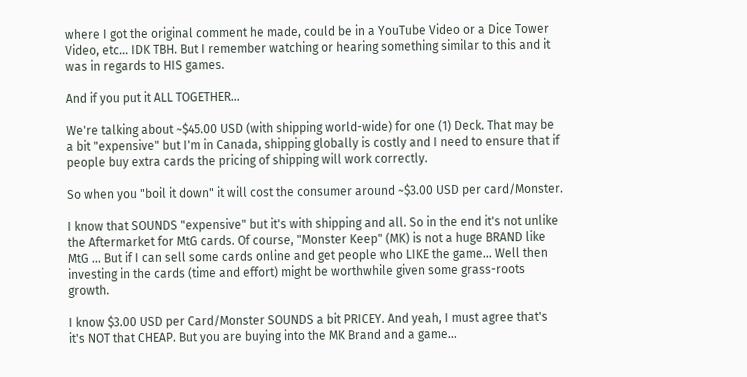where I got the original comment he made, could be in a YouTube Video or a Dice Tower Video, etc... IDK TBH. But I remember watching or hearing something similar to this and it was in regards to HIS games.

And if you put it ALL TOGETHER...

We're talking about ~$45.00 USD (with shipping world-wide) for one (1) Deck. That may be a bit "expensive" but I'm in Canada, shipping globally is costly and I need to ensure that if people buy extra cards the pricing of shipping will work correctly.

So when you "boil it down" it will cost the consumer around ~$3.00 USD per card/Monster.

I know that SOUNDS "expensive" but it's with shipping and all. So in the end it's not unlike the Aftermarket for MtG cards. Of course, "Monster Keep" (MK) is not a huge BRAND like MtG ... But if I can sell some cards online and get people who LIKE the game... Well then investing in the cards (time and effort) might be worthwhile given some grass-roots growth.

I know $3.00 USD per Card/Monster SOUNDS a bit PRICEY. And yeah, I must agree that's it's NOT that CHEAP. But you are buying into the MK Brand and a game...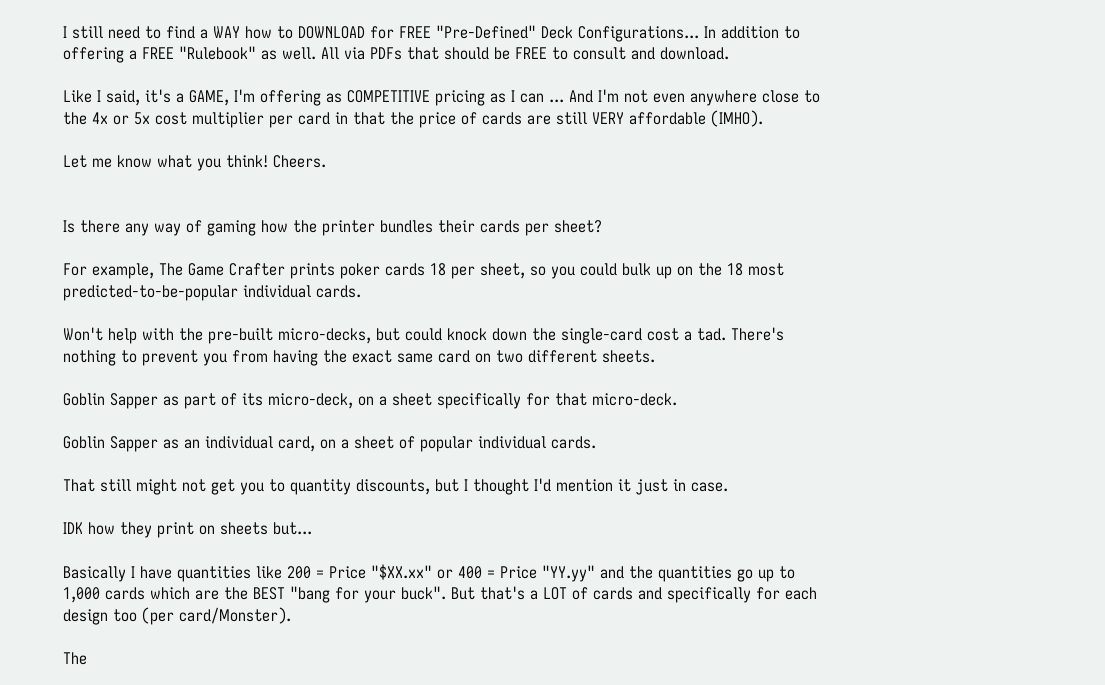I still need to find a WAY how to DOWNLOAD for FREE "Pre-Defined" Deck Configurations... In addition to offering a FREE "Rulebook" as well. All via PDFs that should be FREE to consult and download.

Like I said, it's a GAME, I'm offering as COMPETITIVE pricing as I can ... And I'm not even anywhere close to the 4x or 5x cost multiplier per card in that the price of cards are still VERY affordable (IMHO).

Let me know what you think! Cheers.


Is there any way of gaming how the printer bundles their cards per sheet?

For example, The Game Crafter prints poker cards 18 per sheet, so you could bulk up on the 18 most predicted-to-be-popular individual cards.

Won't help with the pre-built micro-decks, but could knock down the single-card cost a tad. There's nothing to prevent you from having the exact same card on two different sheets.

Goblin Sapper as part of its micro-deck, on a sheet specifically for that micro-deck.

Goblin Sapper as an individual card, on a sheet of popular individual cards.

That still might not get you to quantity discounts, but I thought I'd mention it just in case.

IDK how they print on sheets but...

Basically I have quantities like 200 = Price "$XX.xx" or 400 = Price "YY.yy" and the quantities go up to 1,000 cards which are the BEST "bang for your buck". But that's a LOT of cards and specifically for each design too (per card/Monster).

The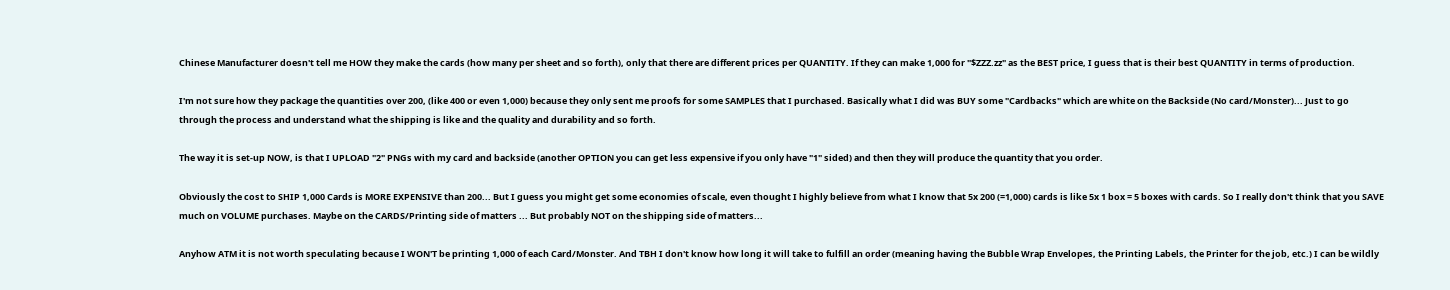Chinese Manufacturer doesn't tell me HOW they make the cards (how many per sheet and so forth), only that there are different prices per QUANTITY. If they can make 1,000 for "$ZZZ.zz" as the BEST price, I guess that is their best QUANTITY in terms of production.

I'm not sure how they package the quantities over 200, (like 400 or even 1,000) because they only sent me proofs for some SAMPLES that I purchased. Basically what I did was BUY some "Cardbacks" which are white on the Backside (No card/Monster)... Just to go through the process and understand what the shipping is like and the quality and durability and so forth.

The way it is set-up NOW, is that I UPLOAD "2" PNGs with my card and backside (another OPTION you can get less expensive if you only have "1" sided) and then they will produce the quantity that you order.

Obviously the cost to SHIP 1,000 Cards is MORE EXPENSIVE than 200... But I guess you might get some economies of scale, even thought I highly believe from what I know that 5x 200 (=1,000) cards is like 5x 1 box = 5 boxes with cards. So I really don't think that you SAVE much on VOLUME purchases. Maybe on the CARDS/Printing side of matters ... But probably NOT on the shipping side of matters...

Anyhow ATM it is not worth speculating because I WON'T be printing 1,000 of each Card/Monster. And TBH I don't know how long it will take to fulfill an order (meaning having the Bubble Wrap Envelopes, the Printing Labels, the Printer for the job, etc.) I can be wildly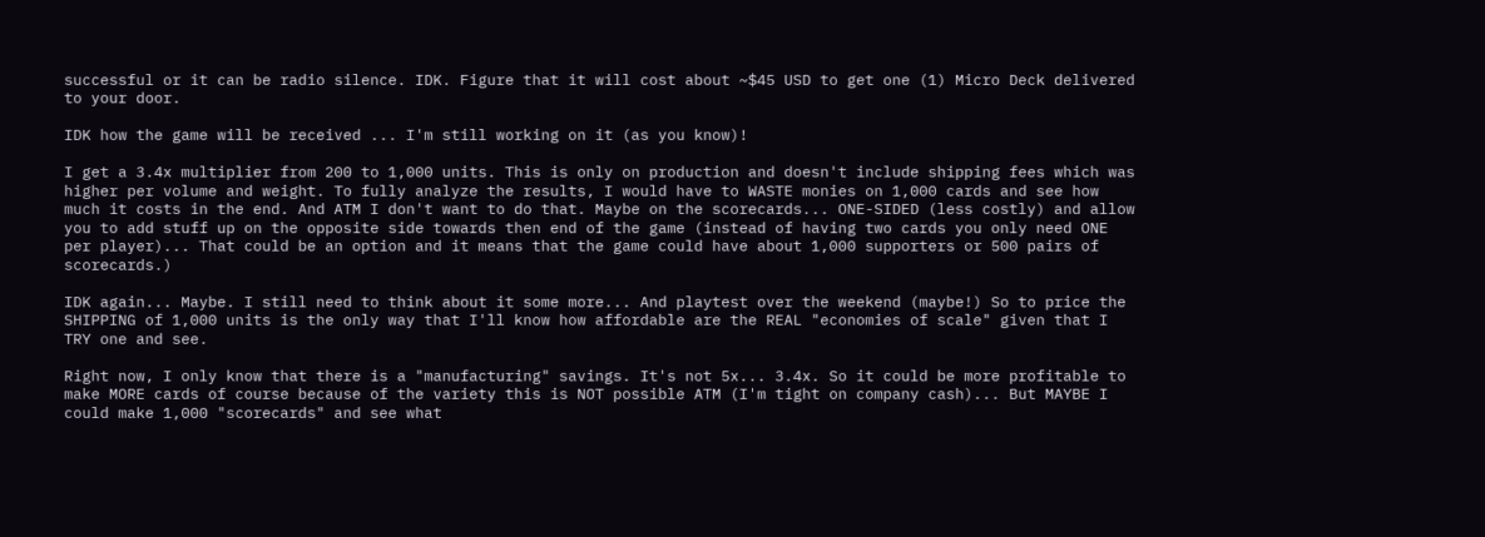successful or it can be radio silence. IDK. Figure that it will cost about ~$45 USD to get one (1) Micro Deck delivered to your door.

IDK how the game will be received ... I'm still working on it (as you know)!

I get a 3.4x multiplier from 200 to 1,000 units. This is only on production and doesn't include shipping fees which was higher per volume and weight. To fully analyze the results, I would have to WASTE monies on 1,000 cards and see how much it costs in the end. And ATM I don't want to do that. Maybe on the scorecards... ONE-SIDED (less costly) and allow you to add stuff up on the opposite side towards then end of the game (instead of having two cards you only need ONE per player)... That could be an option and it means that the game could have about 1,000 supporters or 500 pairs of scorecards.)

IDK again... Maybe. I still need to think about it some more... And playtest over the weekend (maybe!) So to price the SHIPPING of 1,000 units is the only way that I'll know how affordable are the REAL "economies of scale" given that I TRY one and see.

Right now, I only know that there is a "manufacturing" savings. It's not 5x... 3.4x. So it could be more profitable to make MORE cards of course because of the variety this is NOT possible ATM (I'm tight on company cash)... But MAYBE I could make 1,000 "scorecards" and see what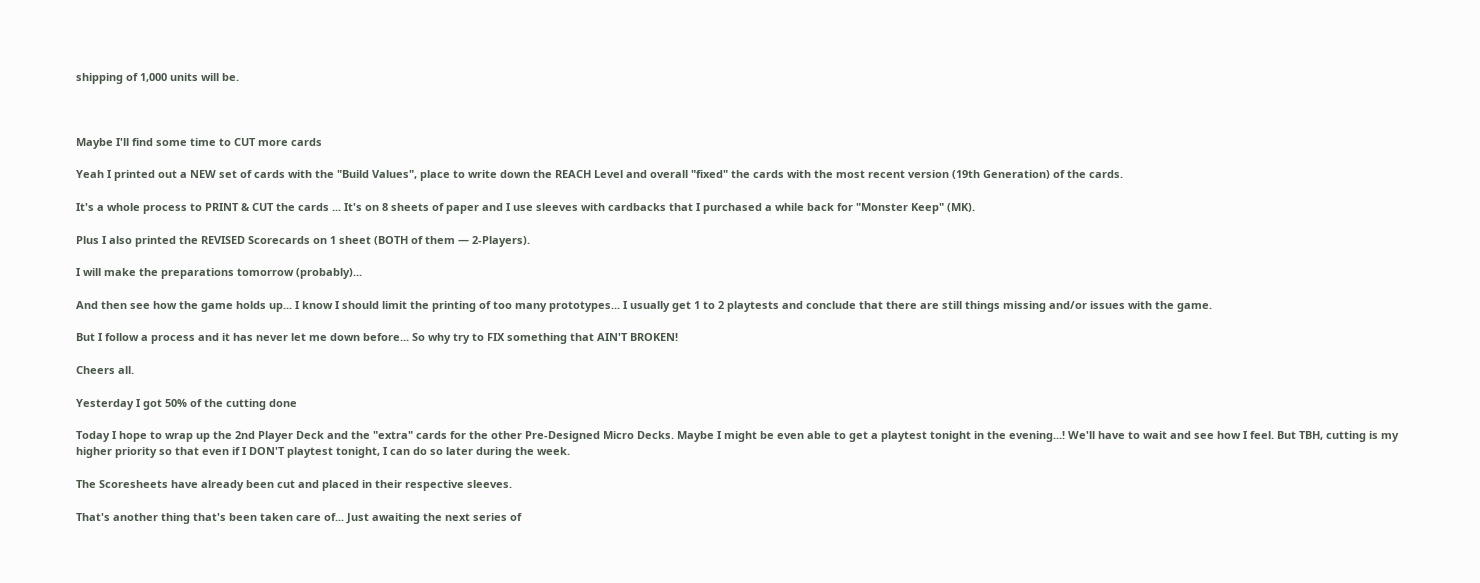shipping of 1,000 units will be.



Maybe I'll find some time to CUT more cards

Yeah I printed out a NEW set of cards with the "Build Values", place to write down the REACH Level and overall "fixed" the cards with the most recent version (19th Generation) of the cards.

It's a whole process to PRINT & CUT the cards ... It's on 8 sheets of paper and I use sleeves with cardbacks that I purchased a while back for "Monster Keep" (MK).

Plus I also printed the REVISED Scorecards on 1 sheet (BOTH of them — 2-Players).

I will make the preparations tomorrow (probably)...

And then see how the game holds up... I know I should limit the printing of too many prototypes... I usually get 1 to 2 playtests and conclude that there are still things missing and/or issues with the game.

But I follow a process and it has never let me down before... So why try to FIX something that AIN'T BROKEN!

Cheers all.

Yesterday I got 50% of the cutting done

Today I hope to wrap up the 2nd Player Deck and the "extra" cards for the other Pre-Designed Micro Decks. Maybe I might be even able to get a playtest tonight in the evening...! We'll have to wait and see how I feel. But TBH, cutting is my higher priority so that even if I DON'T playtest tonight, I can do so later during the week.

The Scoresheets have already been cut and placed in their respective sleeves.

That's another thing that's been taken care of... Just awaiting the next series of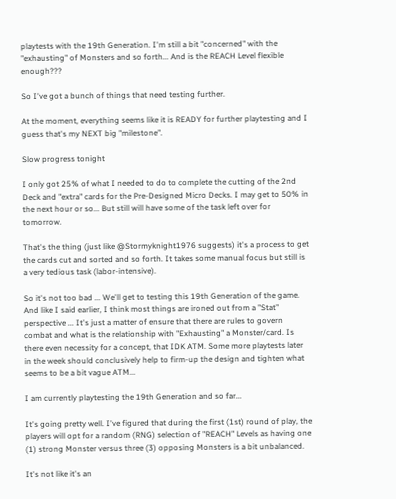playtests with the 19th Generation. I'm still a bit "concerned" with the "exhausting" of Monsters and so forth... And is the REACH Level flexible enough???

So I've got a bunch of things that need testing further.

At the moment, everything seems like it is READY for further playtesting and I guess that's my NEXT big "milestone".

Slow progress tonight

I only got 25% of what I needed to do to complete the cutting of the 2nd Deck and "extra" cards for the Pre-Designed Micro Decks. I may get to 50% in the next hour or so... But still will have some of the task left over for tomorrow.

That's the thing (just like @Stormyknight1976 suggests) it's a process to get the cards cut and sorted and so forth. It takes some manual focus but still is a very tedious task (labor-intensive).

So it's not too bad ... We'll get to testing this 19th Generation of the game. And like I said earlier, I think most things are ironed out from a "Stat" perspective ... It's just a matter of ensure that there are rules to govern combat and what is the relationship with "Exhausting" a Monster/card. Is there even necessity for a concept, that IDK ATM. Some more playtests later in the week should conclusively help to firm-up the design and tighten what seems to be a bit vague ATM...

I am currently playtesting the 19th Generation and so far...

It's going pretty well. I've figured that during the first (1st) round of play, the players will opt for a random (RNG) selection of "REACH" Levels as having one (1) strong Monster versus three (3) opposing Monsters is a bit unbalanced.

It's not like it's an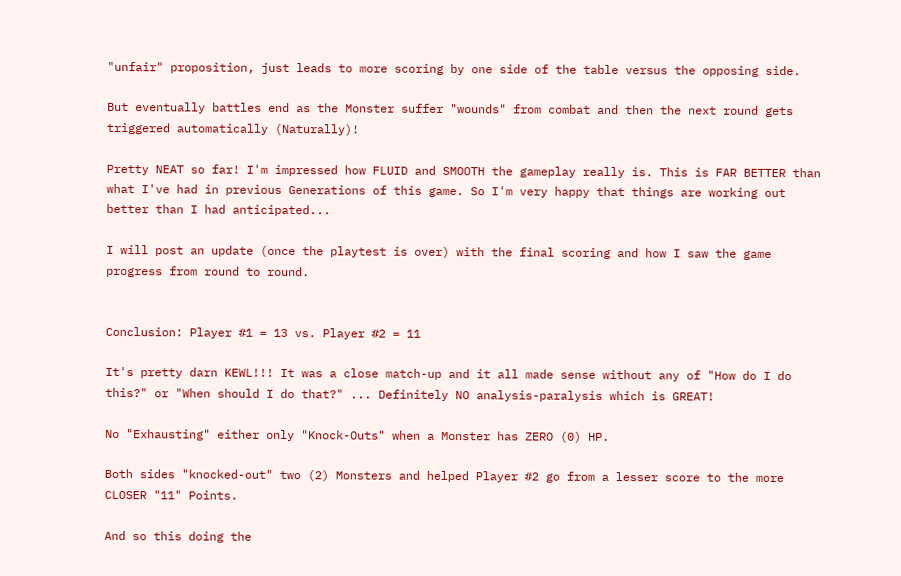"unfair" proposition, just leads to more scoring by one side of the table versus the opposing side.

But eventually battles end as the Monster suffer "wounds" from combat and then the next round gets triggered automatically (Naturally)!

Pretty NEAT so far! I'm impressed how FLUID and SMOOTH the gameplay really is. This is FAR BETTER than what I've had in previous Generations of this game. So I'm very happy that things are working out better than I had anticipated...

I will post an update (once the playtest is over) with the final scoring and how I saw the game progress from round to round.


Conclusion: Player #1 = 13 vs. Player #2 = 11

It's pretty darn KEWL!!! It was a close match-up and it all made sense without any of "How do I do this?" or "When should I do that?" ... Definitely NO analysis-paralysis which is GREAT!

No "Exhausting" either only "Knock-Outs" when a Monster has ZERO (0) HP.

Both sides "knocked-out" two (2) Monsters and helped Player #2 go from a lesser score to the more CLOSER "11" Points.

And so this doing the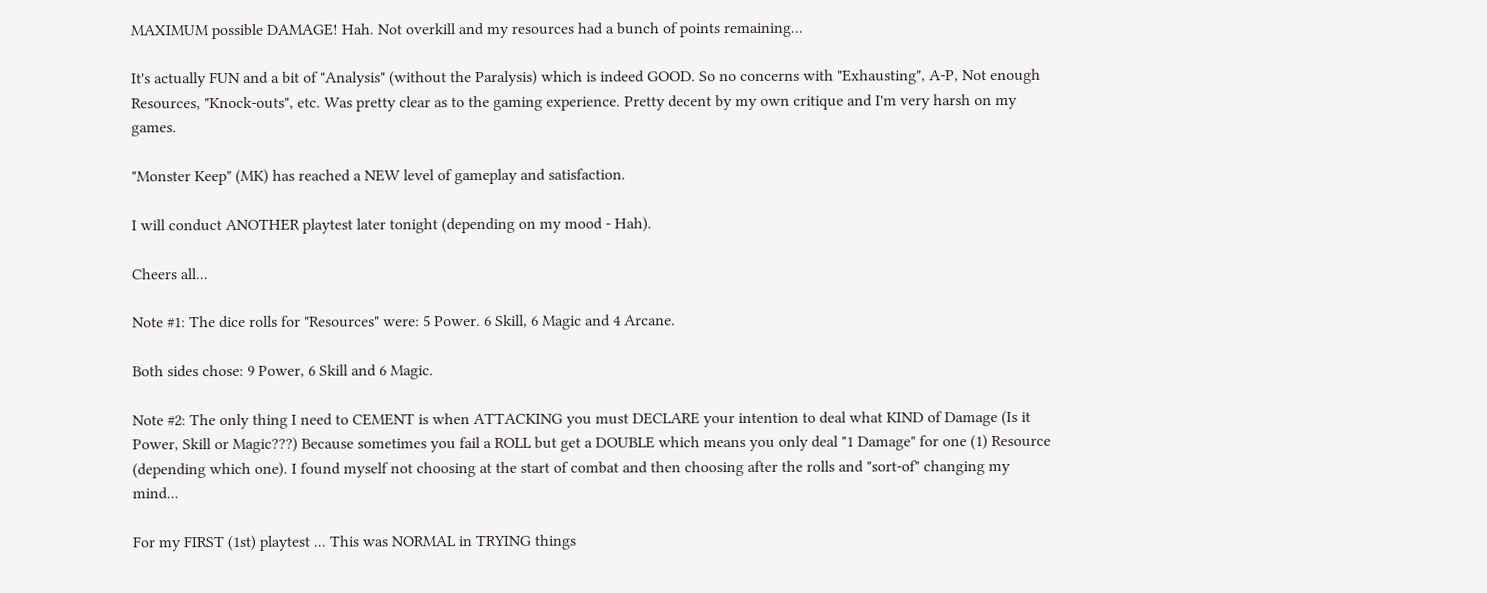MAXIMUM possible DAMAGE! Hah. Not overkill and my resources had a bunch of points remaining...

It's actually FUN and a bit of "Analysis" (without the Paralysis) which is indeed GOOD. So no concerns with "Exhausting", A-P, Not enough Resources, "Knock-outs", etc. Was pretty clear as to the gaming experience. Pretty decent by my own critique and I'm very harsh on my games.

"Monster Keep" (MK) has reached a NEW level of gameplay and satisfaction.

I will conduct ANOTHER playtest later tonight (depending on my mood - Hah).

Cheers all...

Note #1: The dice rolls for "Resources" were: 5 Power. 6 Skill, 6 Magic and 4 Arcane.

Both sides chose: 9 Power, 6 Skill and 6 Magic.

Note #2: The only thing I need to CEMENT is when ATTACKING you must DECLARE your intention to deal what KIND of Damage (Is it Power, Skill or Magic???) Because sometimes you fail a ROLL but get a DOUBLE which means you only deal "1 Damage" for one (1) Resource (depending which one). I found myself not choosing at the start of combat and then choosing after the rolls and "sort-of" changing my mind...

For my FIRST (1st) playtest ... This was NORMAL in TRYING things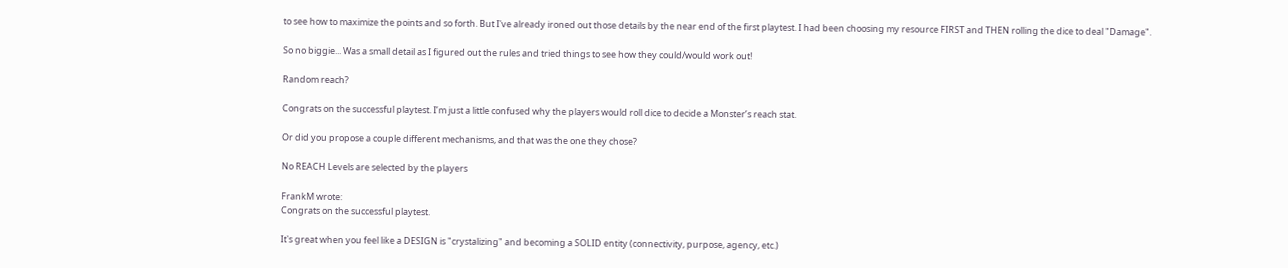to see how to maximize the points and so forth. But I've already ironed out those details by the near end of the first playtest. I had been choosing my resource FIRST and THEN rolling the dice to deal "Damage".

So no biggie... Was a small detail as I figured out the rules and tried things to see how they could/would work out!

Random reach?

Congrats on the successful playtest. I’m just a little confused why the players would roll dice to decide a Monster’s reach stat.

Or did you propose a couple different mechanisms, and that was the one they chose?

No REACH Levels are selected by the players

FrankM wrote:
Congrats on the successful playtest.

It's great when you feel like a DESIGN is "crystalizing" and becoming a SOLID entity (connectivity, purpose, agency, etc.)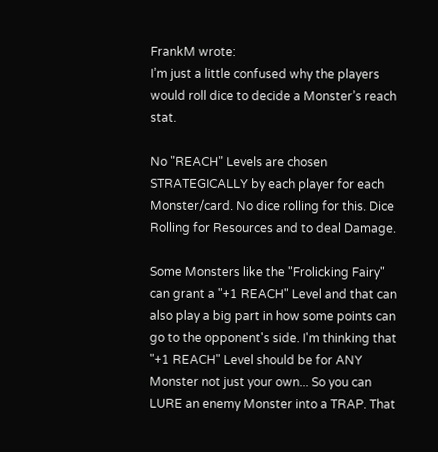FrankM wrote:
I’m just a little confused why the players would roll dice to decide a Monster’s reach stat.

No "REACH" Levels are chosen STRATEGICALLY by each player for each Monster/card. No dice rolling for this. Dice Rolling for Resources and to deal Damage.

Some Monsters like the "Frolicking Fairy" can grant a "+1 REACH" Level and that can also play a big part in how some points can go to the opponent's side. I'm thinking that "+1 REACH" Level should be for ANY Monster not just your own... So you can LURE an enemy Monster into a TRAP. That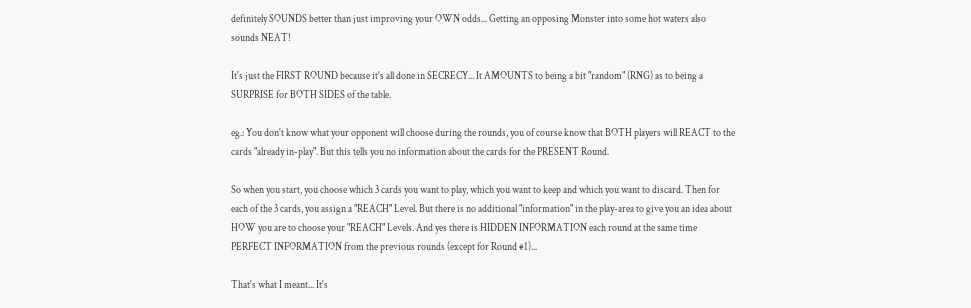definitely SOUNDS better than just improving your OWN odds... Getting an opposing Monster into some hot waters also sounds NEAT!

It's just the FIRST ROUND because it's all done in SECRECY... It AMOUNTS to being a bit "random" (RNG) as to being a SURPRISE for BOTH SIDES of the table.

eg.: You don't know what your opponent will choose during the rounds, you of course know that BOTH players will REACT to the cards "already in-play". But this tells you no information about the cards for the PRESENT Round.

So when you start, you choose which 3 cards you want to play, which you want to keep and which you want to discard. Then for each of the 3 cards, you assign a "REACH" Level. But there is no additional "information" in the play-area to give you an idea about HOW you are to choose your "REACH" Levels. And yes there is HIDDEN INFORMATION each round at the same time PERFECT INFORMATION from the previous rounds (except for Round #1)...

That's what I meant... It's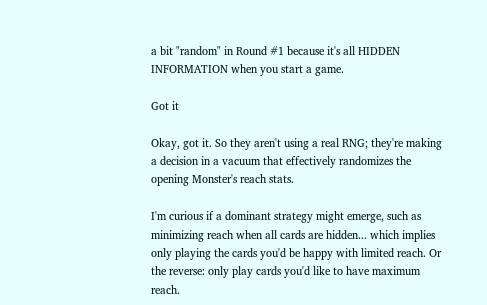a bit "random" in Round #1 because it's all HIDDEN INFORMATION when you start a game.

Got it

Okay, got it. So they aren't using a real RNG; they're making a decision in a vacuum that effectively randomizes the opening Monster's reach stats.

I'm curious if a dominant strategy might emerge, such as minimizing reach when all cards are hidden... which implies only playing the cards you'd be happy with limited reach. Or the reverse: only play cards you'd like to have maximum reach.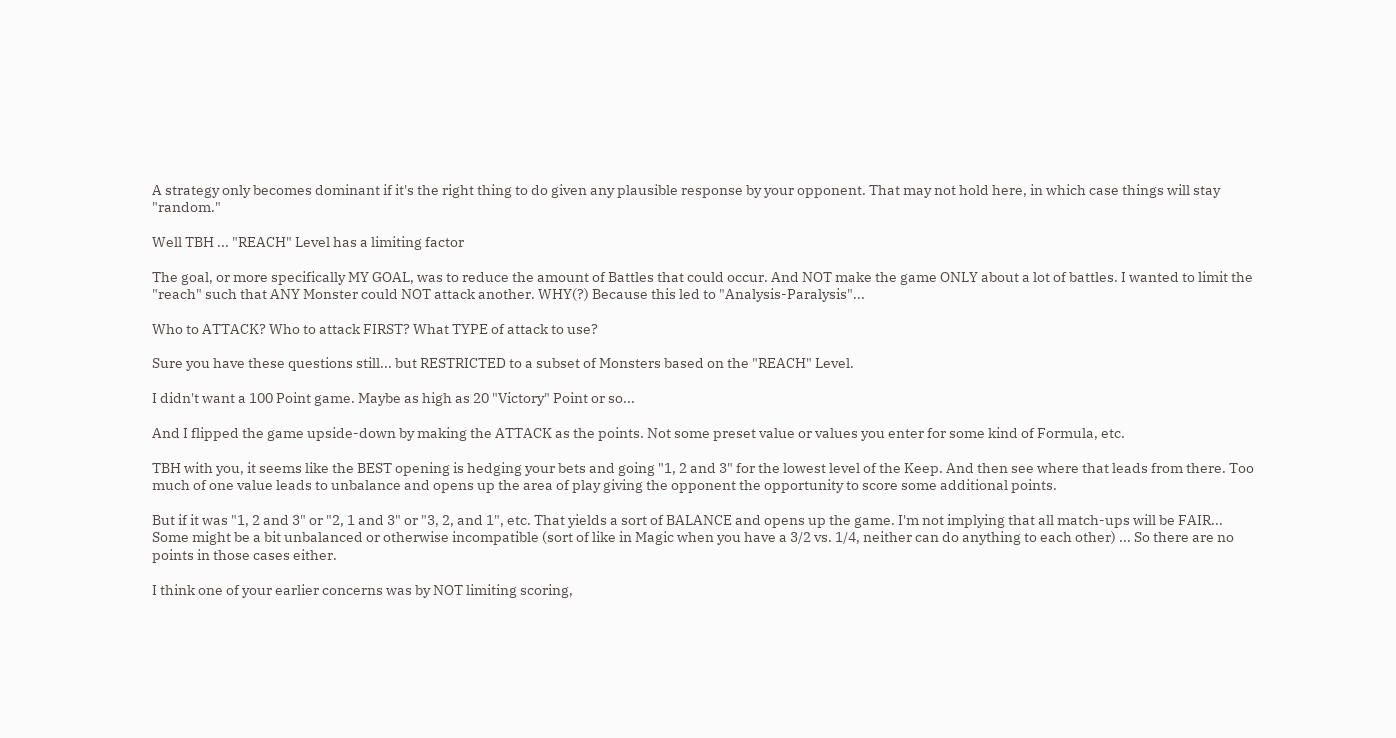A strategy only becomes dominant if it's the right thing to do given any plausible response by your opponent. That may not hold here, in which case things will stay "random."

Well TBH ... "REACH" Level has a limiting factor

The goal, or more specifically MY GOAL, was to reduce the amount of Battles that could occur. And NOT make the game ONLY about a lot of battles. I wanted to limit the "reach" such that ANY Monster could NOT attack another. WHY(?) Because this led to "Analysis-Paralysis"...

Who to ATTACK? Who to attack FIRST? What TYPE of attack to use?

Sure you have these questions still... but RESTRICTED to a subset of Monsters based on the "REACH" Level.

I didn't want a 100 Point game. Maybe as high as 20 "Victory" Point or so...

And I flipped the game upside-down by making the ATTACK as the points. Not some preset value or values you enter for some kind of Formula, etc.

TBH with you, it seems like the BEST opening is hedging your bets and going "1, 2 and 3" for the lowest level of the Keep. And then see where that leads from there. Too much of one value leads to unbalance and opens up the area of play giving the opponent the opportunity to score some additional points.

But if it was "1, 2 and 3" or "2, 1 and 3" or "3, 2, and 1", etc. That yields a sort of BALANCE and opens up the game. I'm not implying that all match-ups will be FAIR... Some might be a bit unbalanced or otherwise incompatible (sort of like in Magic when you have a 3/2 vs. 1/4, neither can do anything to each other) ... So there are no points in those cases either.

I think one of your earlier concerns was by NOT limiting scoring,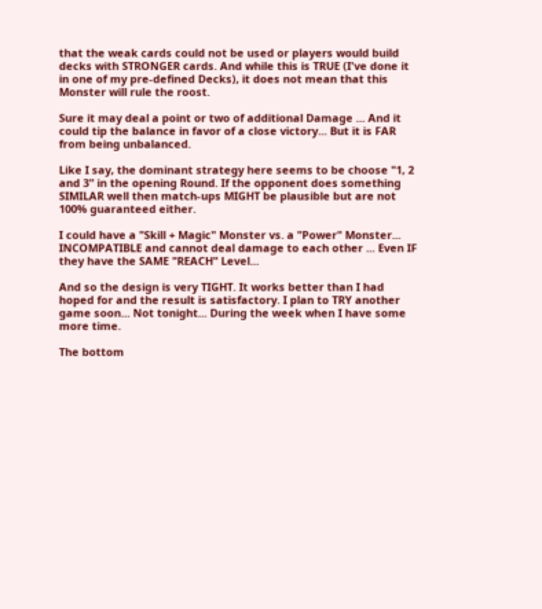that the weak cards could not be used or players would build decks with STRONGER cards. And while this is TRUE (I've done it in one of my pre-defined Decks), it does not mean that this Monster will rule the roost.

Sure it may deal a point or two of additional Damage ... And it could tip the balance in favor of a close victory... But it is FAR from being unbalanced.

Like I say, the dominant strategy here seems to be choose "1, 2 and 3" in the opening Round. If the opponent does something SIMILAR well then match-ups MIGHT be plausible but are not 100% guaranteed either.

I could have a "Skill + Magic" Monster vs. a "Power" Monster... INCOMPATIBLE and cannot deal damage to each other ... Even IF they have the SAME "REACH" Level...

And so the design is very TIGHT. It works better than I had hoped for and the result is satisfactory. I plan to TRY another game soon... Not tonight... During the week when I have some more time.

The bottom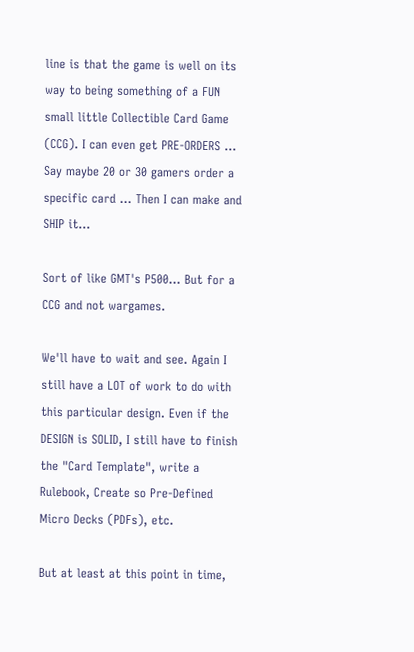line is that the game is well on its way to being something of a FUN small little Collectible Card Game (CCG). I can even get PRE-ORDERS ... Say maybe 20 or 30 gamers order a specific card ... Then I can make and SHIP it...

Sort of like GMT's P500... But for a CCG and not wargames.

We'll have to wait and see. Again I still have a LOT of work to do with this particular design. Even if the DESIGN is SOLID, I still have to finish the "Card Template", write a Rulebook, Create so Pre-Defined Micro Decks (PDFs), etc.

But at least at this point in time,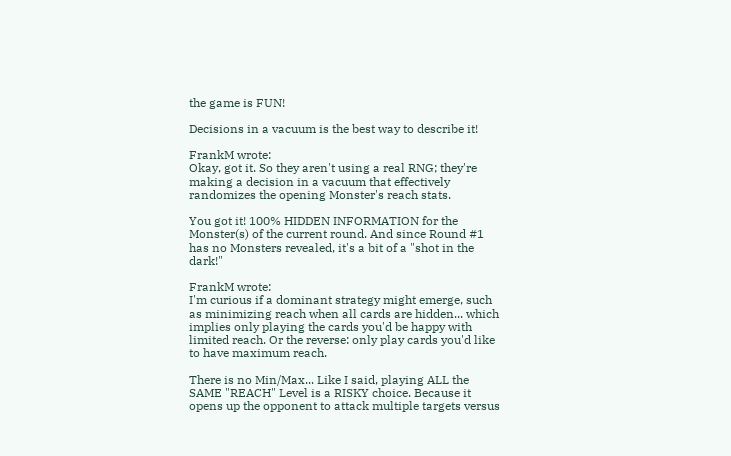the game is FUN!

Decisions in a vacuum is the best way to describe it!

FrankM wrote:
Okay, got it. So they aren't using a real RNG; they're making a decision in a vacuum that effectively randomizes the opening Monster's reach stats.

You got it! 100% HIDDEN INFORMATION for the Monster(s) of the current round. And since Round #1 has no Monsters revealed, it's a bit of a "shot in the dark!"

FrankM wrote:
I'm curious if a dominant strategy might emerge, such as minimizing reach when all cards are hidden... which implies only playing the cards you'd be happy with limited reach. Or the reverse: only play cards you'd like to have maximum reach.

There is no Min/Max... Like I said, playing ALL the SAME "REACH" Level is a RISKY choice. Because it opens up the opponent to attack multiple targets versus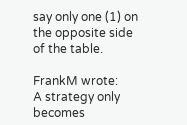say only one (1) on the opposite side of the table.

FrankM wrote:
A strategy only becomes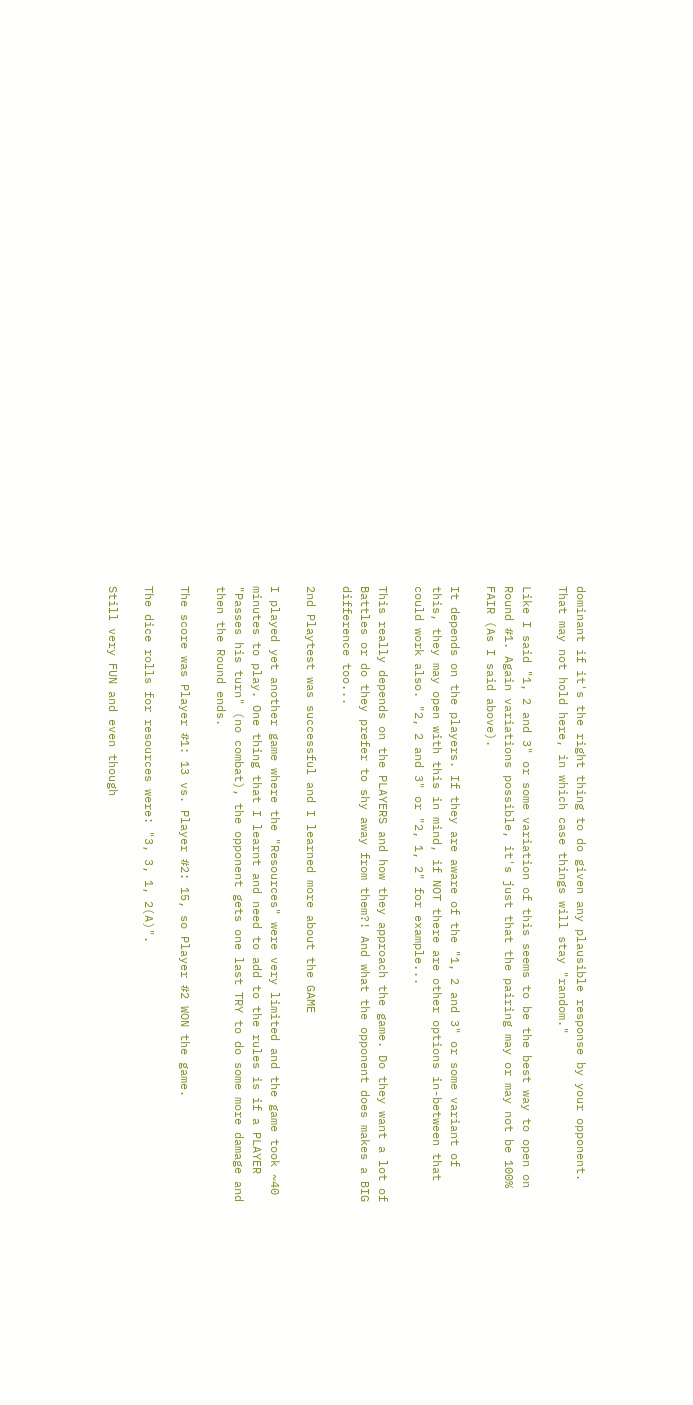dominant if it's the right thing to do given any plausible response by your opponent. That may not hold here, in which case things will stay "random."

Like I said "1, 2 and 3" or some variation of this seems to be the best way to open on Round #1. Again variations possible, it's just that the pairing may or may not be 100% FAIR (As I said above).

It depends on the players. If they are aware of the "1, 2 and 3" or some variant of this, they may open with this in mind, if NOT there are other options in-between that could work also. "2, 2 and 3" or "2, 1, 2" for example...

This really depends on the PLAYERS and how they approach the game. Do they want a lot of Battles or do they prefer to shy away from them?! And what the opponent does makes a BIG difference too...

2nd Playtest was successful and I learned more about the GAME

I played yet another game where the "Resources" were very limited and the game took ~40 minutes to play. One thing that I learnt and need to add to the rules is if a PLAYER "Passes his turn" (no combat), the opponent gets one last TRY to do some more damage and then the Round ends.

The score was Player #1: 13 vs. Player #2: 15, so Player #2 WON the game.

The dice rolls for resources were: "3, 3, 1, 2(A)".

Still very FUN and even though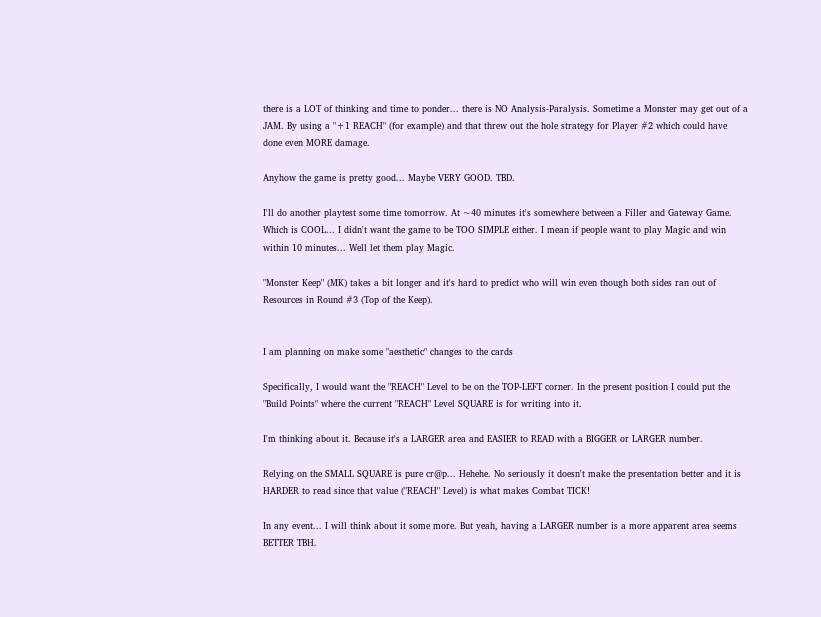there is a LOT of thinking and time to ponder... there is NO Analysis-Paralysis. Sometime a Monster may get out of a JAM. By using a "+1 REACH" (for example) and that threw out the hole strategy for Player #2 which could have done even MORE damage.

Anyhow the game is pretty good... Maybe VERY GOOD. TBD.

I'll do another playtest some time tomorrow. At ~40 minutes it's somewhere between a Filler and Gateway Game. Which is COOL... I didn't want the game to be TOO SIMPLE either. I mean if people want to play Magic and win within 10 minutes... Well let them play Magic.

"Monster Keep" (MK) takes a bit longer and it's hard to predict who will win even though both sides ran out of Resources in Round #3 (Top of the Keep).


I am planning on make some "aesthetic" changes to the cards

Specifically, I would want the "REACH" Level to be on the TOP-LEFT corner. In the present position I could put the "Build Points" where the current "REACH" Level SQUARE is for writing into it.

I'm thinking about it. Because it's a LARGER area and EASIER to READ with a BIGGER or LARGER number.

Relying on the SMALL SQUARE is pure cr@p... Hehehe. No seriously it doesn't make the presentation better and it is HARDER to read since that value ("REACH" Level) is what makes Combat TICK!

In any event... I will think about it some more. But yeah, having a LARGER number is a more apparent area seems BETTER TBH.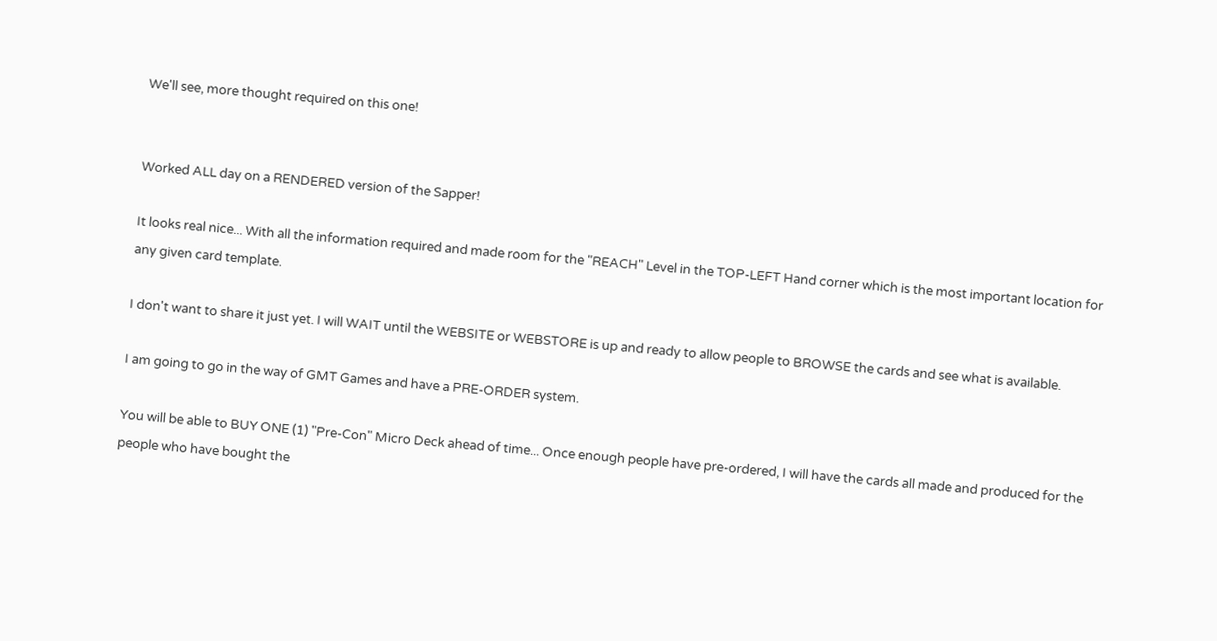We'll see, more thought required on this one!


Worked ALL day on a RENDERED version of the Sapper!

It looks real nice... With all the information required and made room for the "REACH" Level in the TOP-LEFT Hand corner which is the most important location for any given card template.

I don't want to share it just yet. I will WAIT until the WEBSITE or WEBSTORE is up and ready to allow people to BROWSE the cards and see what is available.

I am going to go in the way of GMT Games and have a PRE-ORDER system.

You will be able to BUY ONE (1) "Pre-Con" Micro Deck ahead of time... Once enough people have pre-ordered, I will have the cards all made and produced for the people who have bought the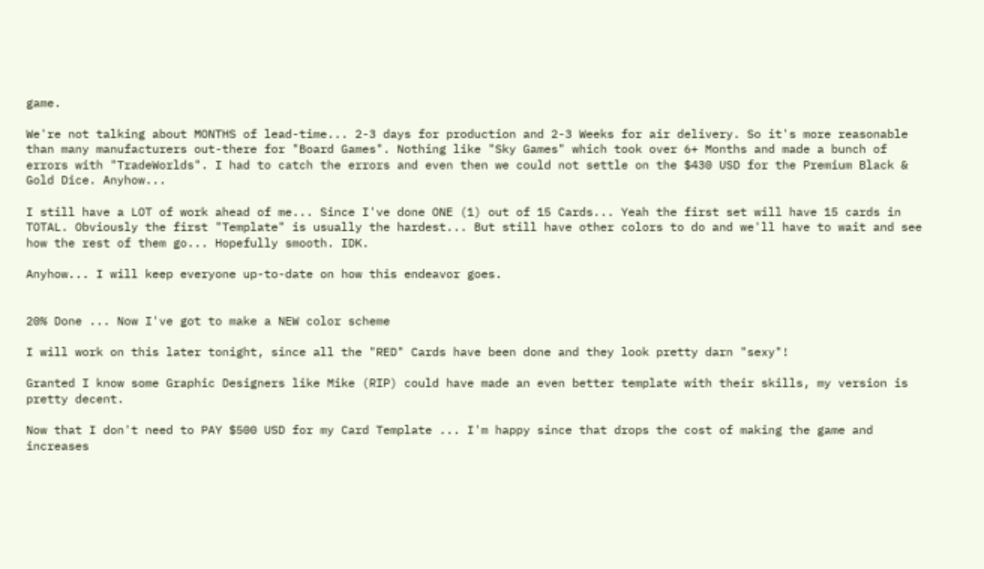game.

We're not talking about MONTHS of lead-time... 2-3 days for production and 2-3 Weeks for air delivery. So it's more reasonable than many manufacturers out-there for "Board Games". Nothing like "Sky Games" which took over 6+ Months and made a bunch of errors with "TradeWorlds". I had to catch the errors and even then we could not settle on the $430 USD for the Premium Black & Gold Dice. Anyhow...

I still have a LOT of work ahead of me... Since I've done ONE (1) out of 15 Cards... Yeah the first set will have 15 cards in TOTAL. Obviously the first "Template" is usually the hardest... But still have other colors to do and we'll have to wait and see how the rest of them go... Hopefully smooth. IDK.

Anyhow... I will keep everyone up-to-date on how this endeavor goes.


20% Done ... Now I've got to make a NEW color scheme

I will work on this later tonight, since all the "RED" Cards have been done and they look pretty darn "sexy"!

Granted I know some Graphic Designers like Mike (RIP) could have made an even better template with their skills, my version is pretty decent.

Now that I don't need to PAY $500 USD for my Card Template ... I'm happy since that drops the cost of making the game and increases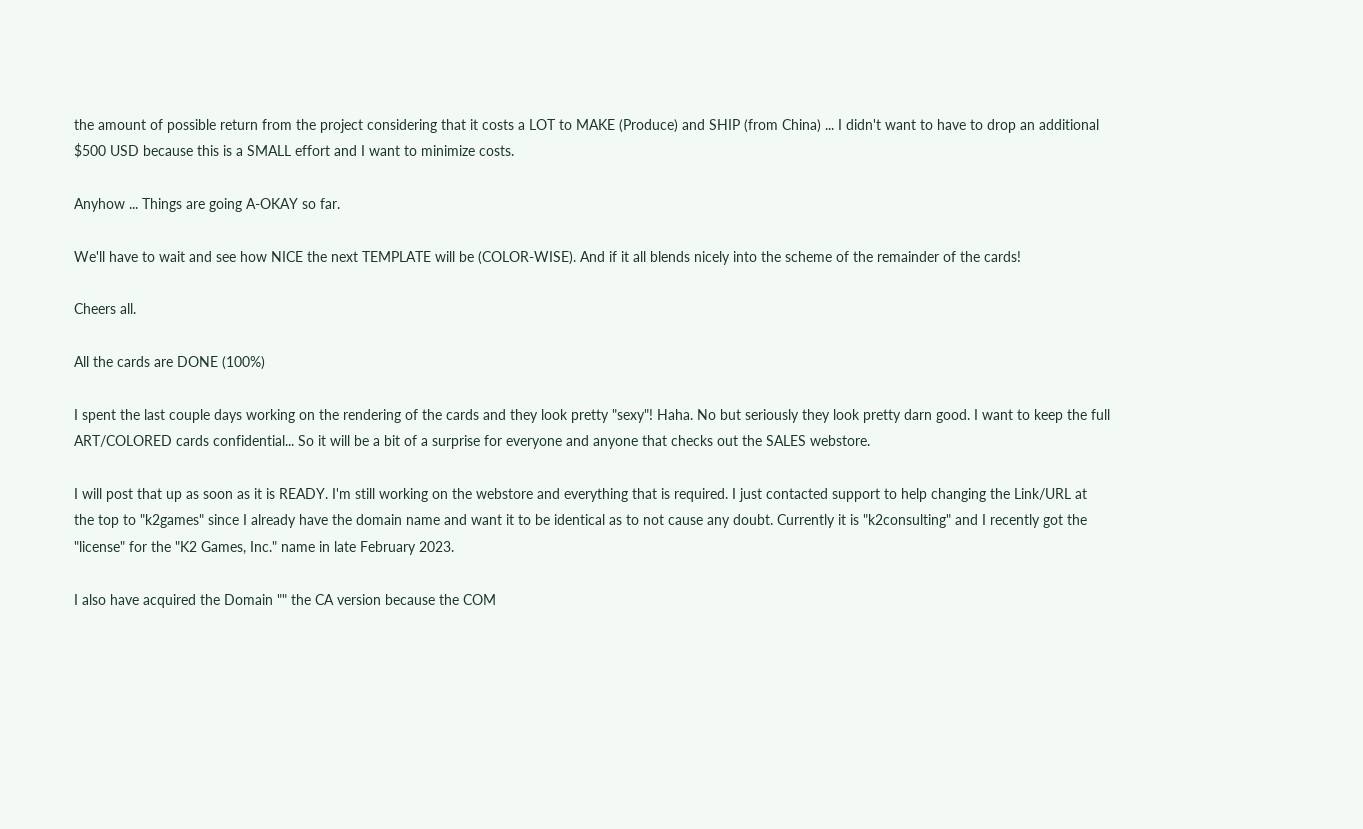the amount of possible return from the project considering that it costs a LOT to MAKE (Produce) and SHIP (from China) ... I didn't want to have to drop an additional $500 USD because this is a SMALL effort and I want to minimize costs.

Anyhow ... Things are going A-OKAY so far.

We'll have to wait and see how NICE the next TEMPLATE will be (COLOR-WISE). And if it all blends nicely into the scheme of the remainder of the cards!

Cheers all.

All the cards are DONE (100%)

I spent the last couple days working on the rendering of the cards and they look pretty "sexy"! Haha. No but seriously they look pretty darn good. I want to keep the full ART/COLORED cards confidential... So it will be a bit of a surprise for everyone and anyone that checks out the SALES webstore.

I will post that up as soon as it is READY. I'm still working on the webstore and everything that is required. I just contacted support to help changing the Link/URL at the top to "k2games" since I already have the domain name and want it to be identical as to not cause any doubt. Currently it is "k2consulting" and I recently got the "license" for the "K2 Games, Inc." name in late February 2023.

I also have acquired the Domain "" the CA version because the COM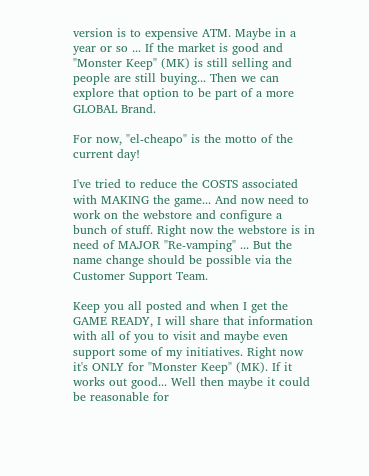version is to expensive ATM. Maybe in a year or so ... If the market is good and "Monster Keep" (MK) is still selling and people are still buying... Then we can explore that option to be part of a more GLOBAL Brand.

For now, "el-cheapo" is the motto of the current day!

I've tried to reduce the COSTS associated with MAKING the game... And now need to work on the webstore and configure a bunch of stuff. Right now the webstore is in need of MAJOR "Re-vamping" ... But the name change should be possible via the Customer Support Team.

Keep you all posted and when I get the GAME READY, I will share that information with all of you to visit and maybe even support some of my initiatives. Right now it's ONLY for "Monster Keep" (MK). If it works out good... Well then maybe it could be reasonable for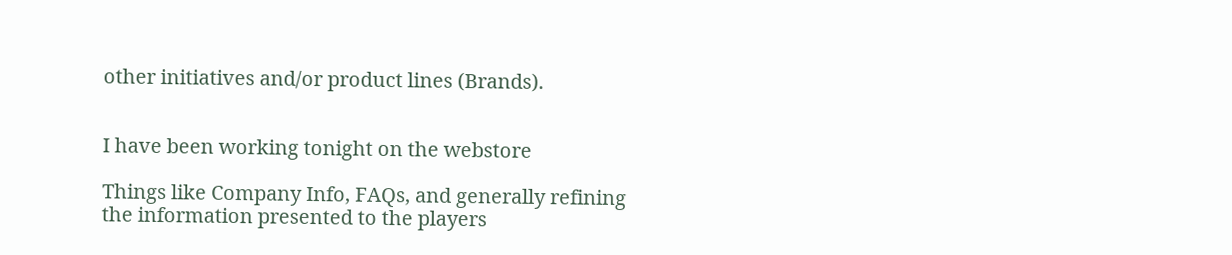other initiatives and/or product lines (Brands).


I have been working tonight on the webstore

Things like Company Info, FAQs, and generally refining the information presented to the players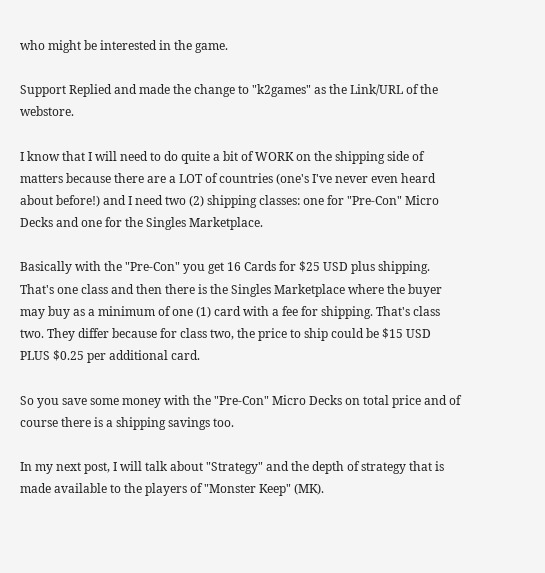who might be interested in the game.

Support Replied and made the change to "k2games" as the Link/URL of the webstore.

I know that I will need to do quite a bit of WORK on the shipping side of matters because there are a LOT of countries (one's I've never even heard about before!) and I need two (2) shipping classes: one for "Pre-Con" Micro Decks and one for the Singles Marketplace.

Basically with the "Pre-Con" you get 16 Cards for $25 USD plus shipping. That's one class and then there is the Singles Marketplace where the buyer may buy as a minimum of one (1) card with a fee for shipping. That's class two. They differ because for class two, the price to ship could be $15 USD PLUS $0.25 per additional card.

So you save some money with the "Pre-Con" Micro Decks on total price and of course there is a shipping savings too.

In my next post, I will talk about "Strategy" and the depth of strategy that is made available to the players of "Monster Keep" (MK).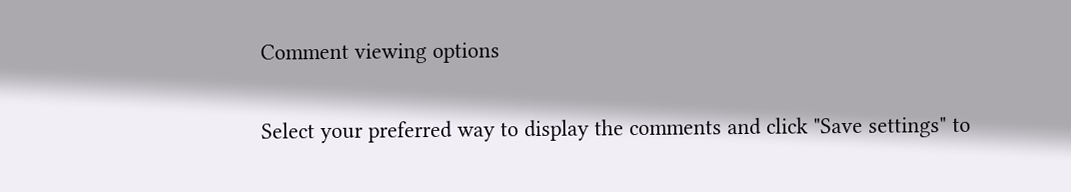Comment viewing options

Select your preferred way to display the comments and click "Save settings" to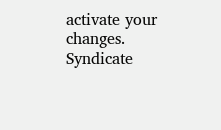activate your changes.
Syndicate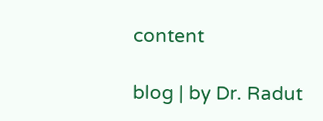content

blog | by Dr. Radut